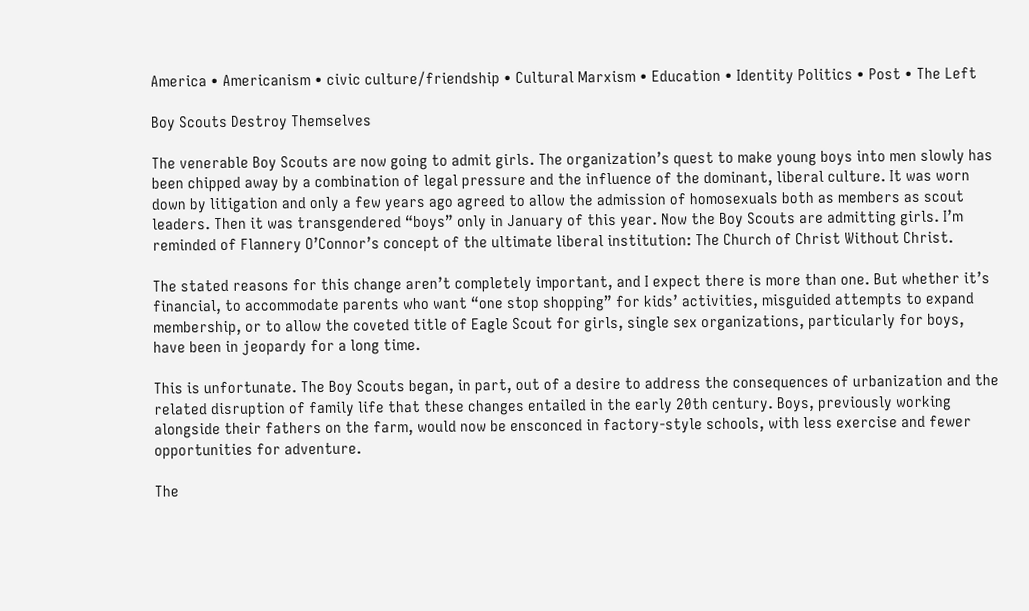America • Americanism • civic culture/friendship • Cultural Marxism • Education • Identity Politics • Post • The Left

Boy Scouts Destroy Themselves

The venerable Boy Scouts are now going to admit girls. The organization’s quest to make young boys into men slowly has been chipped away by a combination of legal pressure and the influence of the dominant, liberal culture. It was worn down by litigation and only a few years ago agreed to allow the admission of homosexuals both as members as scout leaders. Then it was transgendered “boys” only in January of this year. Now the Boy Scouts are admitting girls. I’m reminded of Flannery O’Connor’s concept of the ultimate liberal institution: The Church of Christ Without Christ.

The stated reasons for this change aren’t completely important, and I expect there is more than one. But whether it’s financial, to accommodate parents who want “one stop shopping” for kids’ activities, misguided attempts to expand membership, or to allow the coveted title of Eagle Scout for girls, single sex organizations, particularly for boys, have been in jeopardy for a long time.

This is unfortunate. The Boy Scouts began, in part, out of a desire to address the consequences of urbanization and the related disruption of family life that these changes entailed in the early 20th century. Boys, previously working alongside their fathers on the farm, would now be ensconced in factory-style schools, with less exercise and fewer opportunities for adventure.

The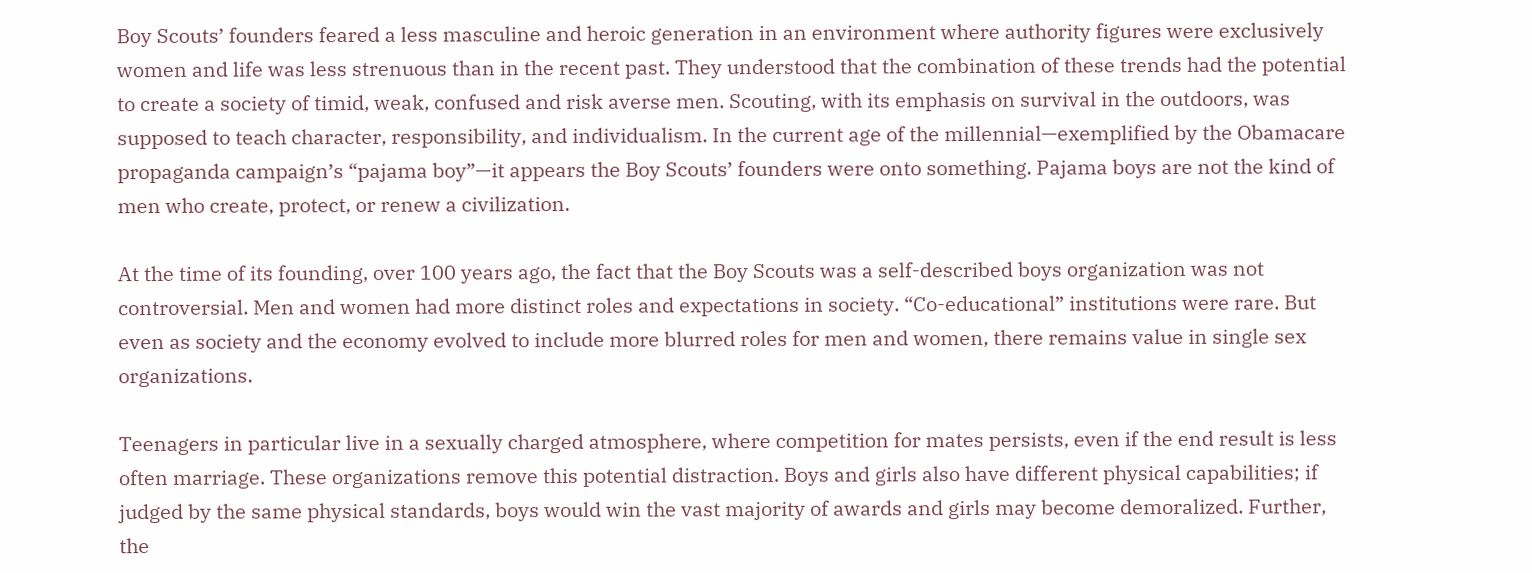Boy Scouts’ founders feared a less masculine and heroic generation in an environment where authority figures were exclusively women and life was less strenuous than in the recent past. They understood that the combination of these trends had the potential to create a society of timid, weak, confused and risk averse men. Scouting, with its emphasis on survival in the outdoors, was supposed to teach character, responsibility, and individualism. In the current age of the millennial—exemplified by the Obamacare propaganda campaign’s “pajama boy”—it appears the Boy Scouts’ founders were onto something. Pajama boys are not the kind of men who create, protect, or renew a civilization.

At the time of its founding, over 100 years ago, the fact that the Boy Scouts was a self-described boys organization was not controversial. Men and women had more distinct roles and expectations in society. “Co-educational” institutions were rare. But even as society and the economy evolved to include more blurred roles for men and women, there remains value in single sex organizations.

Teenagers in particular live in a sexually charged atmosphere, where competition for mates persists, even if the end result is less often marriage. These organizations remove this potential distraction. Boys and girls also have different physical capabilities; if judged by the same physical standards, boys would win the vast majority of awards and girls may become demoralized. Further, the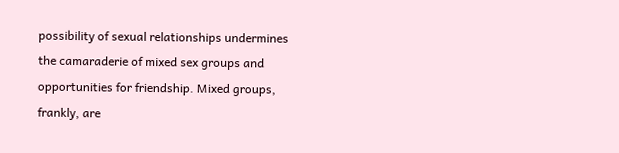possibility of sexual relationships undermines the camaraderie of mixed sex groups and opportunities for friendship. Mixed groups, frankly, are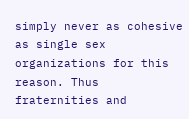simply never as cohesive as single sex organizations for this reason. Thus fraternities and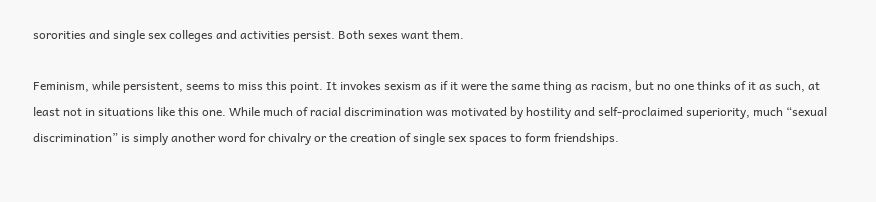sororities and single sex colleges and activities persist. Both sexes want them.

Feminism, while persistent, seems to miss this point. It invokes sexism as if it were the same thing as racism, but no one thinks of it as such, at least not in situations like this one. While much of racial discrimination was motivated by hostility and self-proclaimed superiority, much “sexual discrimination” is simply another word for chivalry or the creation of single sex spaces to form friendships.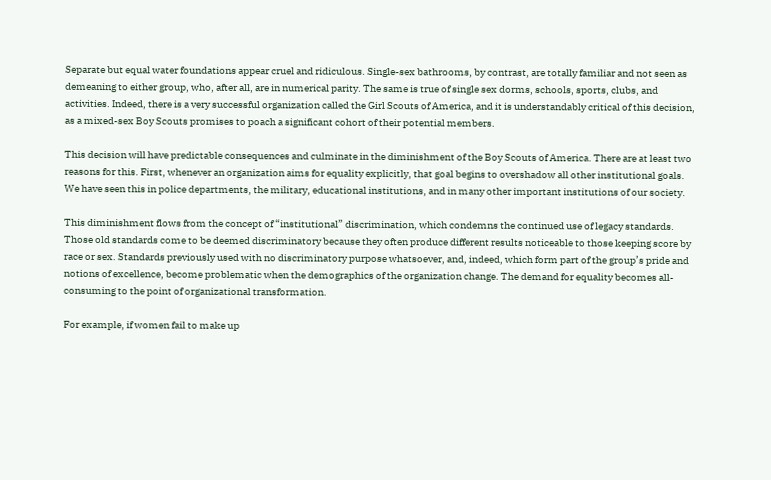Separate but equal water foundations appear cruel and ridiculous. Single-sex bathrooms, by contrast, are totally familiar and not seen as demeaning to either group, who, after all, are in numerical parity. The same is true of single sex dorms, schools, sports, clubs, and activities. Indeed, there is a very successful organization called the Girl Scouts of America, and it is understandably critical of this decision, as a mixed-sex Boy Scouts promises to poach a significant cohort of their potential members.

This decision will have predictable consequences and culminate in the diminishment of the Boy Scouts of America. There are at least two reasons for this. First, whenever an organization aims for equality explicitly, that goal begins to overshadow all other institutional goals. We have seen this in police departments, the military, educational institutions, and in many other important institutions of our society.

This diminishment flows from the concept of “institutional” discrimination, which condemns the continued use of legacy standards. Those old standards come to be deemed discriminatory because they often produce different results noticeable to those keeping score by race or sex. Standards previously used with no discriminatory purpose whatsoever, and, indeed, which form part of the group’s pride and notions of excellence, become problematic when the demographics of the organization change. The demand for equality becomes all-consuming to the point of organizational transformation.

For example, if women fail to make up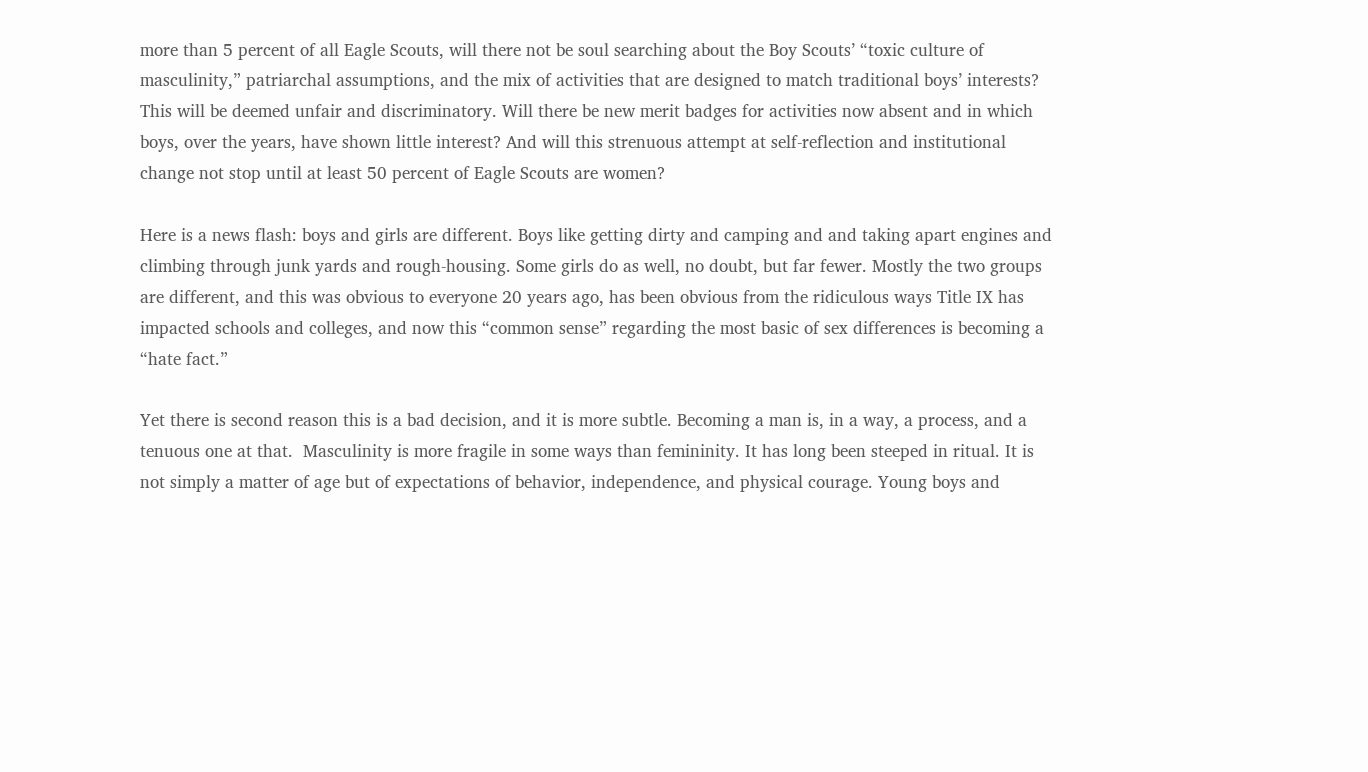more than 5 percent of all Eagle Scouts, will there not be soul searching about the Boy Scouts’ “toxic culture of masculinity,” patriarchal assumptions, and the mix of activities that are designed to match traditional boys’ interests? This will be deemed unfair and discriminatory. Will there be new merit badges for activities now absent and in which boys, over the years, have shown little interest? And will this strenuous attempt at self-reflection and institutional change not stop until at least 50 percent of Eagle Scouts are women?

Here is a news flash: boys and girls are different. Boys like getting dirty and camping and and taking apart engines and climbing through junk yards and rough-housing. Some girls do as well, no doubt, but far fewer. Mostly the two groups are different, and this was obvious to everyone 20 years ago, has been obvious from the ridiculous ways Title IX has impacted schools and colleges, and now this “common sense” regarding the most basic of sex differences is becoming a “hate fact.”

Yet there is second reason this is a bad decision, and it is more subtle. Becoming a man is, in a way, a process, and a tenuous one at that.  Masculinity is more fragile in some ways than femininity. It has long been steeped in ritual. It is not simply a matter of age but of expectations of behavior, independence, and physical courage. Young boys and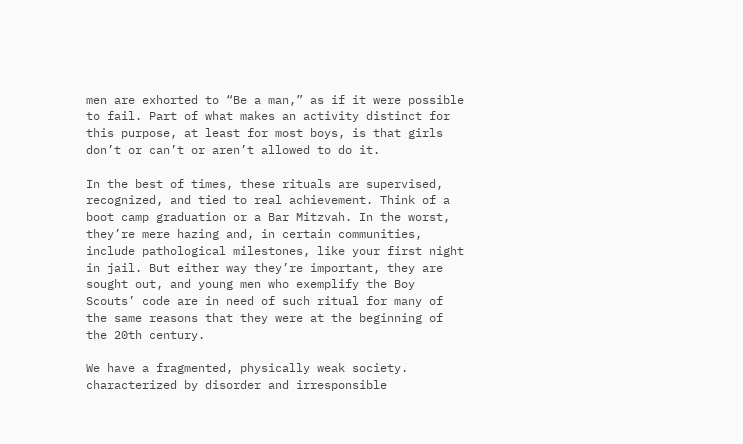men are exhorted to “Be a man,” as if it were possible to fail. Part of what makes an activity distinct for this purpose, at least for most boys, is that girls don’t or can’t or aren’t allowed to do it.

In the best of times, these rituals are supervised, recognized, and tied to real achievement. Think of a boot camp graduation or a Bar Mitzvah. In the worst, they’re mere hazing and, in certain communities, include pathological milestones, like your first night in jail. But either way they’re important, they are sought out, and young men who exemplify the Boy Scouts’ code are in need of such ritual for many of the same reasons that they were at the beginning of the 20th century.

We have a fragmented, physically weak society. characterized by disorder and irresponsible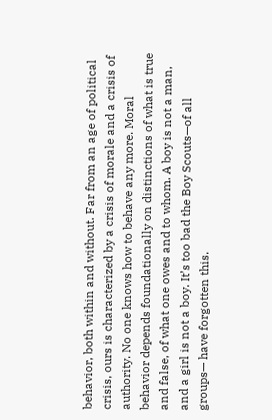behavior, both within and without. Far from an age of political crisis, ours is characterized by a crisis of morale and a crisis of authority. No one knows how to behave any more. Moral behavior depends foundationally on distinctions of what is true and false, of what one owes and to whom. A boy is not a man, and a girl is not a boy. It’s too bad the Boy Scouts—of all groups— have forgotten this.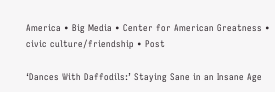America • Big Media • Center for American Greatness • civic culture/friendship • Post

‘Dances With Daffodils:’ Staying Sane in an Insane Age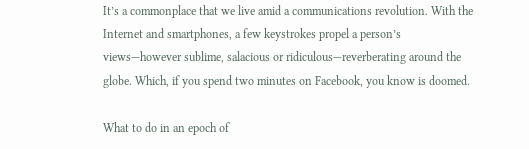It’s a commonplace that we live amid a communications revolution. With the Internet and smartphones, a few keystrokes propel a person’s views—however sublime, salacious or ridiculous—reverberating around the globe. Which, if you spend two minutes on Facebook, you know is doomed.

What to do in an epoch of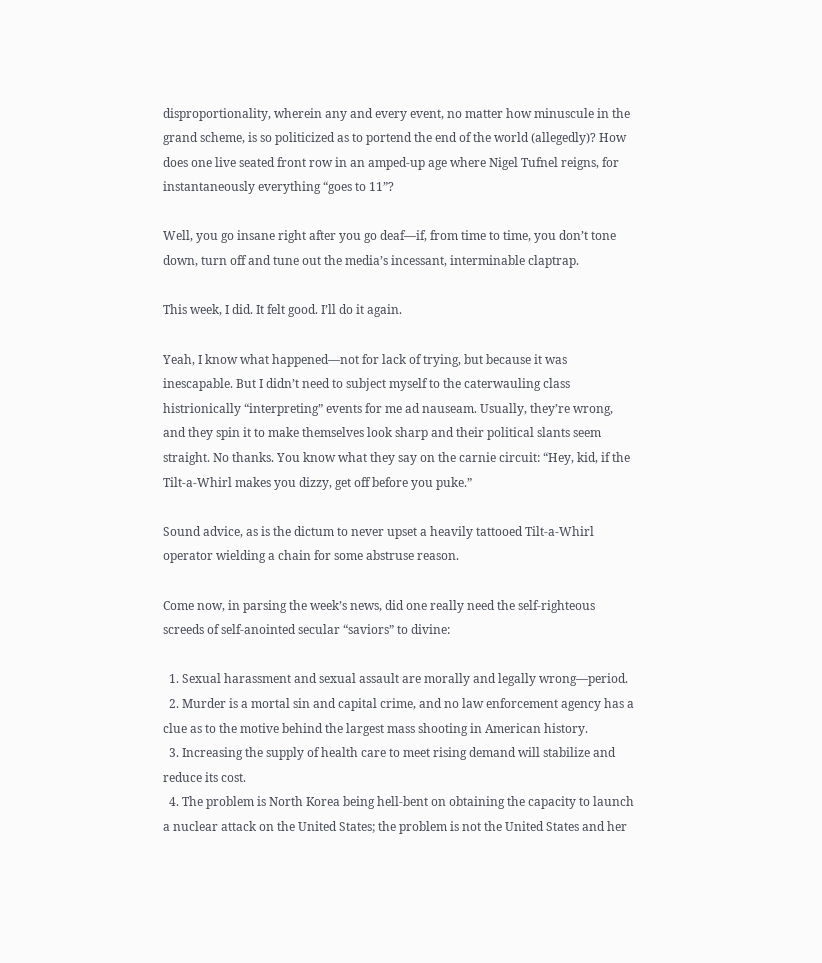disproportionality, wherein any and every event, no matter how minuscule in the grand scheme, is so politicized as to portend the end of the world (allegedly)? How does one live seated front row in an amped-up age where Nigel Tufnel reigns, for instantaneously everything “goes to 11”?

Well, you go insane right after you go deaf—if, from time to time, you don’t tone down, turn off and tune out the media’s incessant, interminable claptrap.

This week, I did. It felt good. I’ll do it again.

Yeah, I know what happened—not for lack of trying, but because it was inescapable. But I didn’t need to subject myself to the caterwauling class histrionically “interpreting” events for me ad nauseam. Usually, they’re wrong, and they spin it to make themselves look sharp and their political slants seem straight. No thanks. You know what they say on the carnie circuit: “Hey, kid, if the Tilt-a-Whirl makes you dizzy, get off before you puke.”

Sound advice, as is the dictum to never upset a heavily tattooed Tilt-a-Whirl operator wielding a chain for some abstruse reason.

Come now, in parsing the week’s news, did one really need the self-righteous screeds of self-anointed secular “saviors” to divine:

  1. Sexual harassment and sexual assault are morally and legally wrong—period.
  2. Murder is a mortal sin and capital crime, and no law enforcement agency has a clue as to the motive behind the largest mass shooting in American history.
  3. Increasing the supply of health care to meet rising demand will stabilize and reduce its cost.
  4. The problem is North Korea being hell-bent on obtaining the capacity to launch a nuclear attack on the United States; the problem is not the United States and her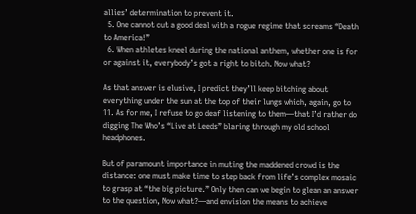allies’ determination to prevent it.
  5. One cannot cut a good deal with a rogue regime that screams “Death to America!”
  6. When athletes kneel during the national anthem, whether one is for or against it, everybody’s got a right to bitch. Now what?

As that answer is elusive, I predict they’ll keep bitching about everything under the sun at the top of their lungs which, again, go to 11. As for me, I refuse to go deaf listening to them—that I’d rather do digging The Who’s “Live at Leeds” blaring through my old school headphones.

But of paramount importance in muting the maddened crowd is the distance: one must make time to step back from life’s complex mosaic to grasp at “the big picture.” Only then can we begin to glean an answer to the question, Now what?—and envision the means to achieve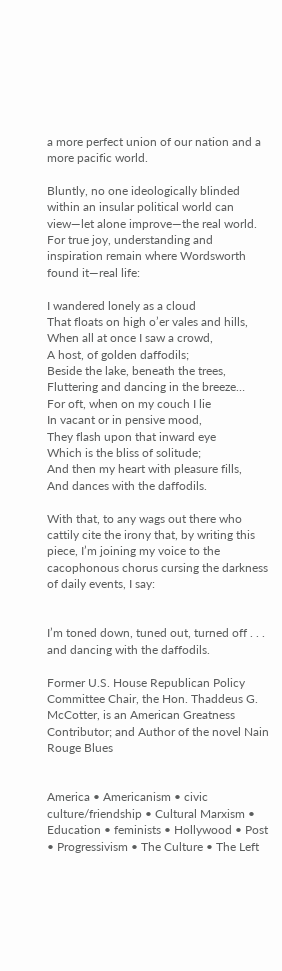a more perfect union of our nation and a more pacific world.

Bluntly, no one ideologically blinded within an insular political world can view—let alone improve—the real world. For true joy, understanding and inspiration remain where Wordsworth found it—real life:

I wandered lonely as a cloud
That floats on high o’er vales and hills,
When all at once I saw a crowd,
A host, of golden daffodils;
Beside the lake, beneath the trees,
Fluttering and dancing in the breeze…
For oft, when on my couch I lie
In vacant or in pensive mood,
They flash upon that inward eye
Which is the bliss of solitude;
And then my heart with pleasure fills,
And dances with the daffodils.

With that, to any wags out there who cattily cite the irony that, by writing this piece, I’m joining my voice to the cacophonous chorus cursing the darkness of daily events, I say:


I’m toned down, tuned out, turned off . . . and dancing with the daffodils.

Former U.S. House Republican Policy Committee Chair, the Hon. Thaddeus G. McCotter, is an American Greatness Contributor; and Author of the novel Nain Rouge Blues


America • Americanism • civic culture/friendship • Cultural Marxism • Education • feminists • Hollywood • Post • Progressivism • The Culture • The Left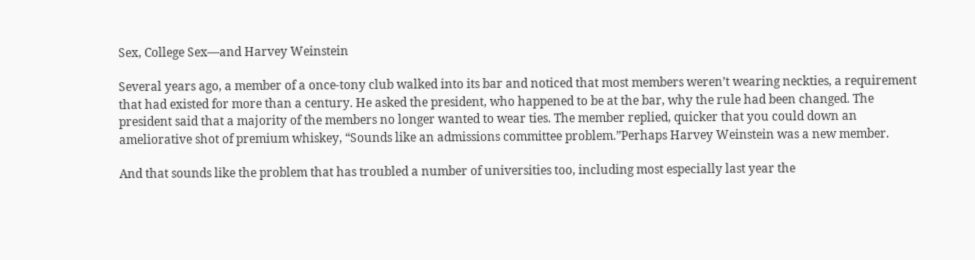Sex, College Sex—and Harvey Weinstein

Several years ago, a member of a once-tony club walked into its bar and noticed that most members weren’t wearing neckties, a requirement that had existed for more than a century. He asked the president, who happened to be at the bar, why the rule had been changed. The president said that a majority of the members no longer wanted to wear ties. The member replied, quicker that you could down an ameliorative shot of premium whiskey, “Sounds like an admissions committee problem.”Perhaps Harvey Weinstein was a new member.

And that sounds like the problem that has troubled a number of universities too, including most especially last year the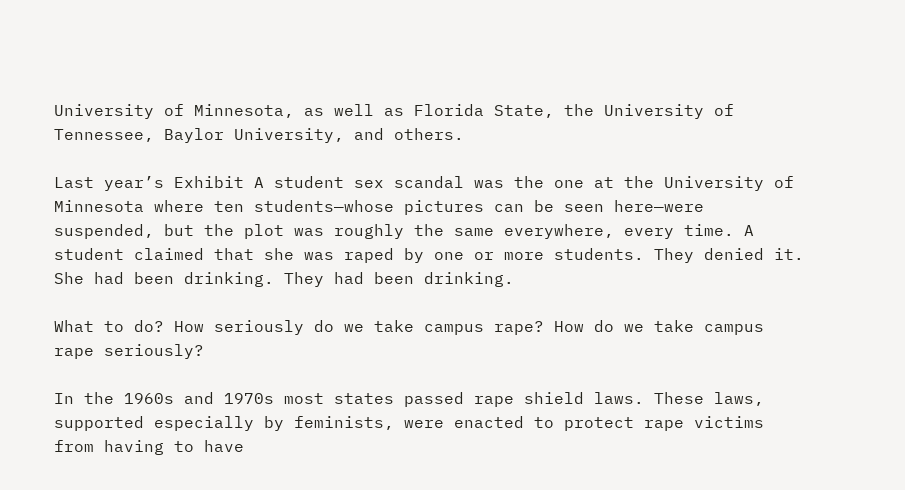University of Minnesota, as well as Florida State, the University of Tennessee, Baylor University, and others.

Last year’s Exhibit A student sex scandal was the one at the University of Minnesota where ten students—whose pictures can be seen here—were suspended, but the plot was roughly the same everywhere, every time. A student claimed that she was raped by one or more students. They denied it. She had been drinking. They had been drinking.

What to do? How seriously do we take campus rape? How do we take campus rape seriously?

In the 1960s and 1970s most states passed rape shield laws. These laws, supported especially by feminists, were enacted to protect rape victims from having to have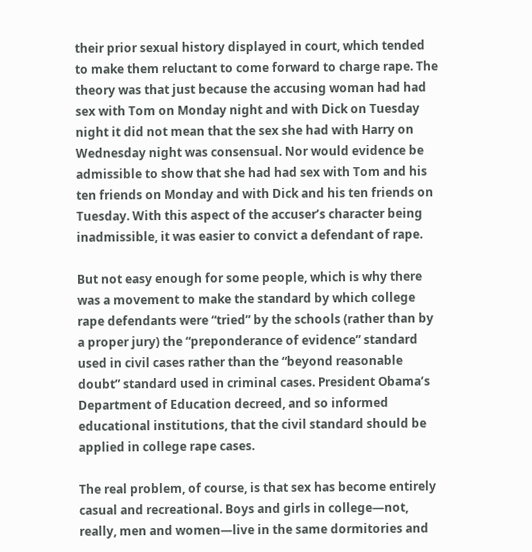their prior sexual history displayed in court, which tended to make them reluctant to come forward to charge rape. The theory was that just because the accusing woman had had sex with Tom on Monday night and with Dick on Tuesday night it did not mean that the sex she had with Harry on Wednesday night was consensual. Nor would evidence be admissible to show that she had had sex with Tom and his ten friends on Monday and with Dick and his ten friends on Tuesday. With this aspect of the accuser’s character being inadmissible, it was easier to convict a defendant of rape.

But not easy enough for some people, which is why there was a movement to make the standard by which college rape defendants were “tried” by the schools (rather than by a proper jury) the “preponderance of evidence” standard used in civil cases rather than the “beyond reasonable doubt” standard used in criminal cases. President Obama’s Department of Education decreed, and so informed educational institutions, that the civil standard should be applied in college rape cases.

The real problem, of course, is that sex has become entirely casual and recreational. Boys and girls in college—not, really, men and women—live in the same dormitories and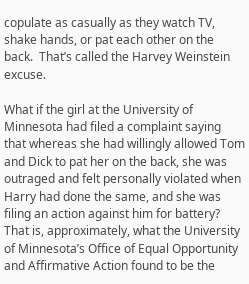copulate as casually as they watch TV, shake hands, or pat each other on the back.  That’s called the Harvey Weinstein excuse.

What if the girl at the University of Minnesota had filed a complaint saying that whereas she had willingly allowed Tom and Dick to pat her on the back, she was outraged and felt personally violated when Harry had done the same, and she was filing an action against him for battery? That is, approximately, what the University of Minnesota’s Office of Equal Opportunity and Affirmative Action found to be the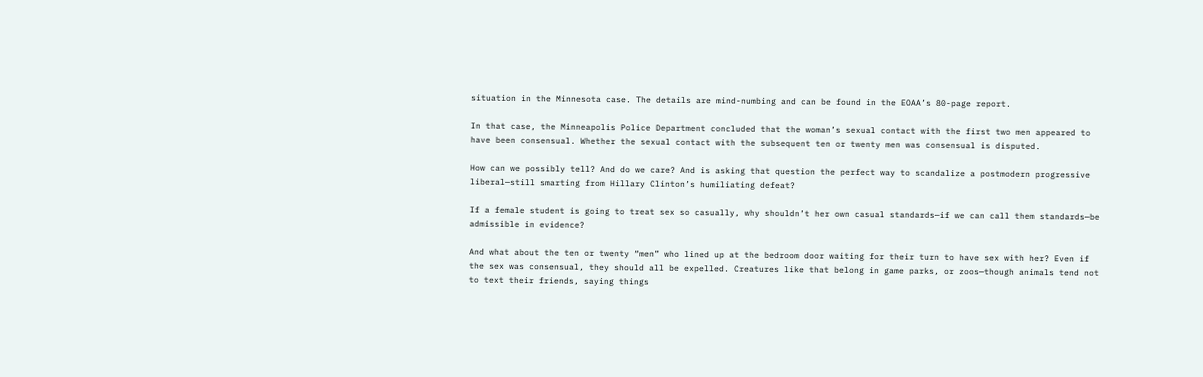situation in the Minnesota case. The details are mind-numbing and can be found in the EOAA’s 80-page report.

In that case, the Minneapolis Police Department concluded that the woman’s sexual contact with the first two men appeared to have been consensual. Whether the sexual contact with the subsequent ten or twenty men was consensual is disputed.

How can we possibly tell? And do we care? And is asking that question the perfect way to scandalize a postmodern progressive liberal—still smarting from Hillary Clinton’s humiliating defeat?

If a female student is going to treat sex so casually, why shouldn’t her own casual standards—if we can call them standards—be admissible in evidence?

And what about the ten or twenty “men” who lined up at the bedroom door waiting for their turn to have sex with her? Even if the sex was consensual, they should all be expelled. Creatures like that belong in game parks, or zoos—though animals tend not to text their friends, saying things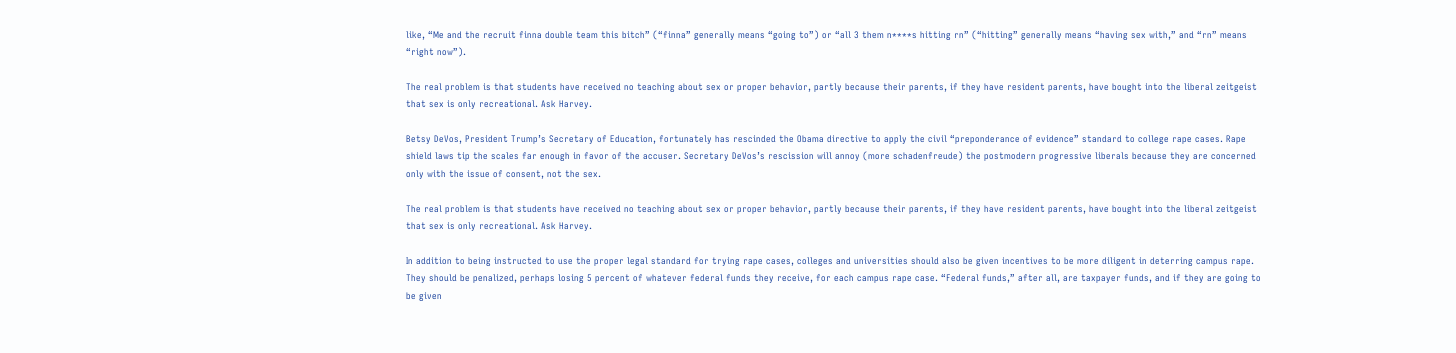like, “Me and the recruit finna double team this bitch” (“finna” generally means “going to”) or “all 3 them n****s hitting rn” (“hitting” generally means “having sex with,” and “rn” means “right now”).

The real problem is that students have received no teaching about sex or proper behavior, partly because their parents, if they have resident parents, have bought into the liberal zeitgeist that sex is only recreational. Ask Harvey.

Betsy DeVos, President Trump’s Secretary of Education, fortunately has rescinded the Obama directive to apply the civil “preponderance of evidence” standard to college rape cases. Rape shield laws tip the scales far enough in favor of the accuser. Secretary DeVos’s rescission will annoy (more schadenfreude) the postmodern progressive liberals because they are concerned only with the issue of consent, not the sex.

The real problem is that students have received no teaching about sex or proper behavior, partly because their parents, if they have resident parents, have bought into the liberal zeitgeist that sex is only recreational. Ask Harvey.

In addition to being instructed to use the proper legal standard for trying rape cases, colleges and universities should also be given incentives to be more diligent in deterring campus rape. They should be penalized, perhaps losing 5 percent of whatever federal funds they receive, for each campus rape case. “Federal funds,” after all, are taxpayer funds, and if they are going to be given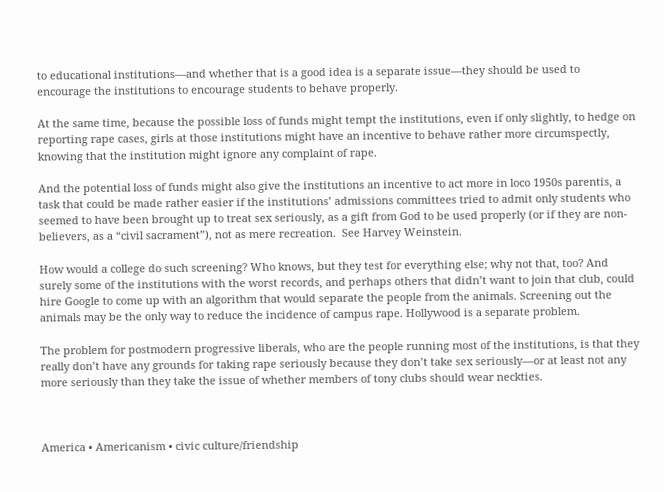to educational institutions—and whether that is a good idea is a separate issue—they should be used to encourage the institutions to encourage students to behave properly.

At the same time, because the possible loss of funds might tempt the institutions, even if only slightly, to hedge on reporting rape cases, girls at those institutions might have an incentive to behave rather more circumspectly, knowing that the institution might ignore any complaint of rape.

And the potential loss of funds might also give the institutions an incentive to act more in loco 1950s parentis, a task that could be made rather easier if the institutions’ admissions committees tried to admit only students who seemed to have been brought up to treat sex seriously, as a gift from God to be used properly (or if they are non-believers, as a “civil sacrament”), not as mere recreation.  See Harvey Weinstein.

How would a college do such screening? Who knows, but they test for everything else; why not that, too? And surely some of the institutions with the worst records, and perhaps others that didn’t want to join that club, could hire Google to come up with an algorithm that would separate the people from the animals. Screening out the animals may be the only way to reduce the incidence of campus rape. Hollywood is a separate problem.

The problem for postmodern progressive liberals, who are the people running most of the institutions, is that they really don’t have any grounds for taking rape seriously because they don’t take sex seriously—or at least not any more seriously than they take the issue of whether members of tony clubs should wear neckties.



America • Americanism • civic culture/friendship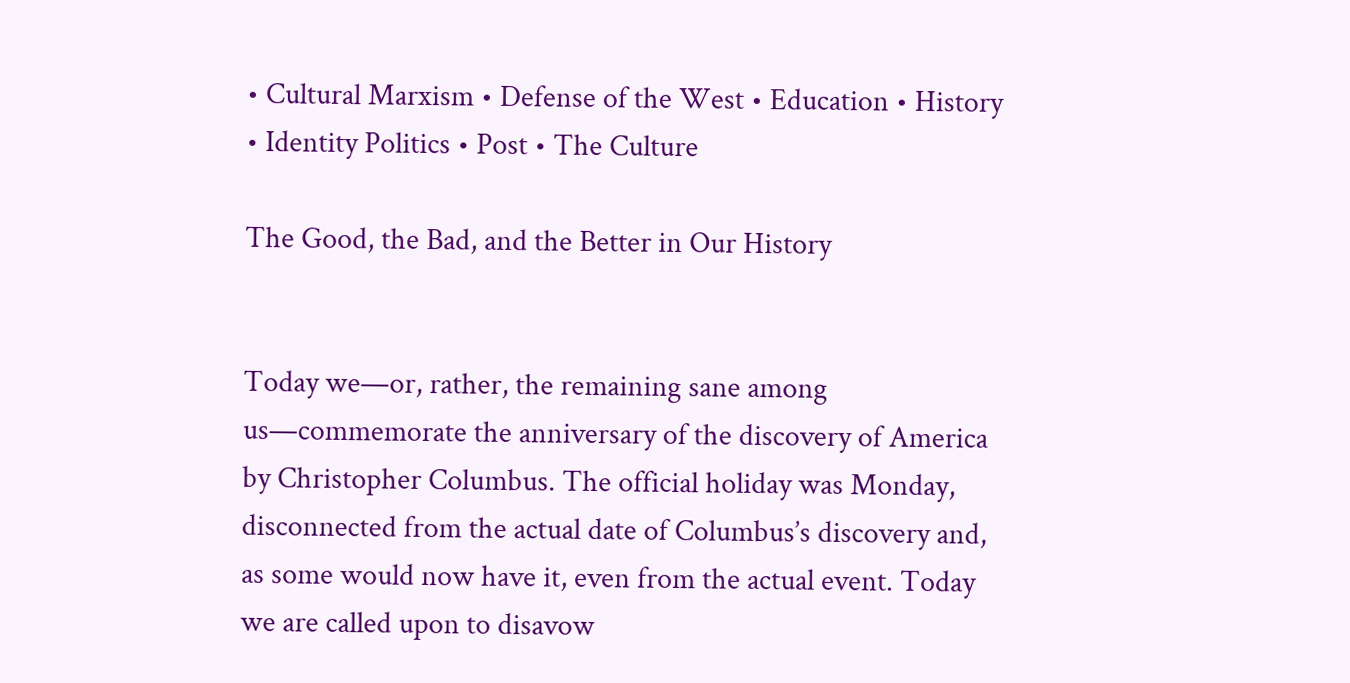• Cultural Marxism • Defense of the West • Education • History • Identity Politics • Post • The Culture

The Good, the Bad, and the Better in Our History


Today we—or, rather, the remaining sane among us—commemorate the anniversary of the discovery of America by Christopher Columbus. The official holiday was Monday, disconnected from the actual date of Columbus’s discovery and, as some would now have it, even from the actual event. Today we are called upon to disavow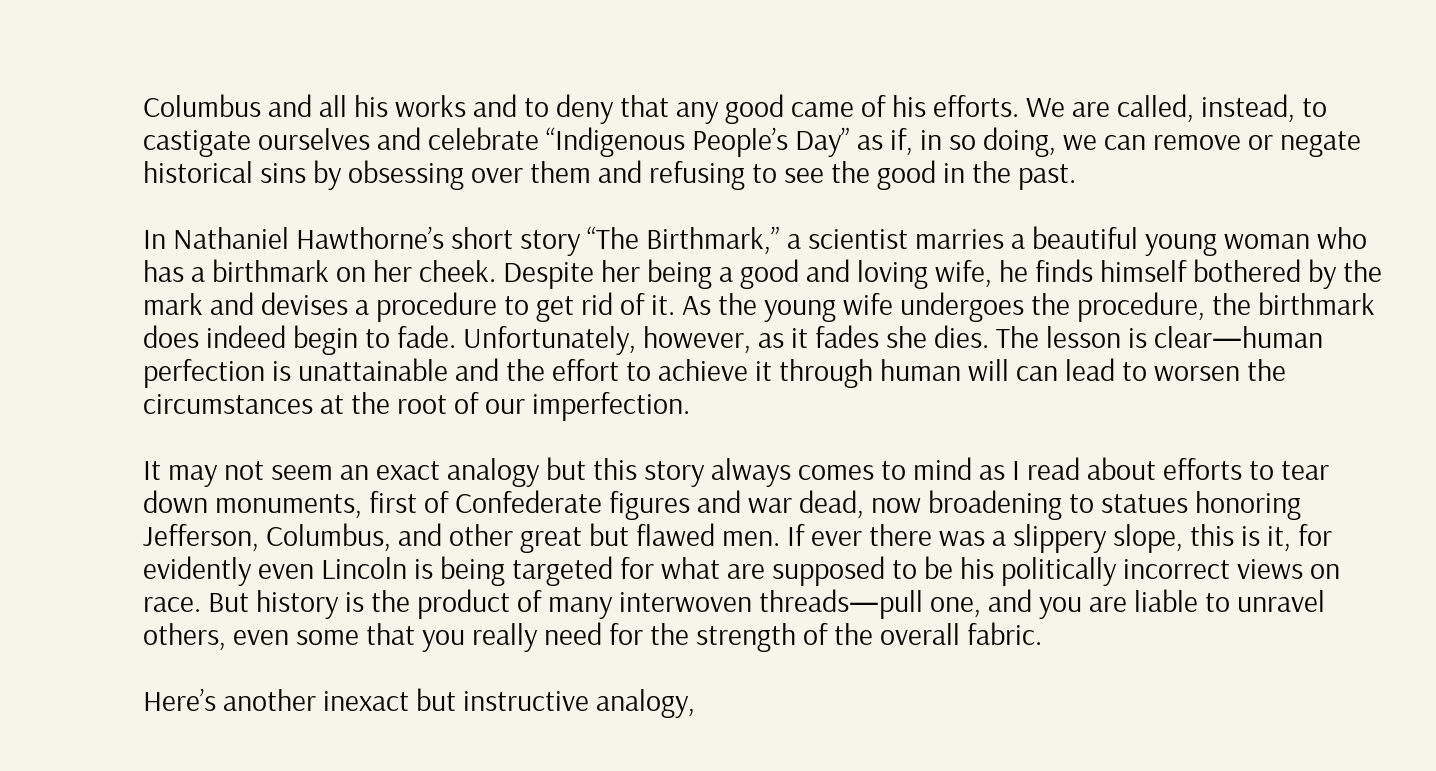Columbus and all his works and to deny that any good came of his efforts. We are called, instead, to castigate ourselves and celebrate “Indigenous People’s Day” as if, in so doing, we can remove or negate historical sins by obsessing over them and refusing to see the good in the past.

In Nathaniel Hawthorne’s short story “The Birthmark,” a scientist marries a beautiful young woman who has a birthmark on her cheek. Despite her being a good and loving wife, he finds himself bothered by the mark and devises a procedure to get rid of it. As the young wife undergoes the procedure, the birthmark does indeed begin to fade. Unfortunately, however, as it fades she dies. The lesson is clear—human perfection is unattainable and the effort to achieve it through human will can lead to worsen the circumstances at the root of our imperfection.

It may not seem an exact analogy but this story always comes to mind as I read about efforts to tear down monuments, first of Confederate figures and war dead, now broadening to statues honoring Jefferson, Columbus, and other great but flawed men. If ever there was a slippery slope, this is it, for evidently even Lincoln is being targeted for what are supposed to be his politically incorrect views on race. But history is the product of many interwoven threads—pull one, and you are liable to unravel others, even some that you really need for the strength of the overall fabric.

Here’s another inexact but instructive analogy,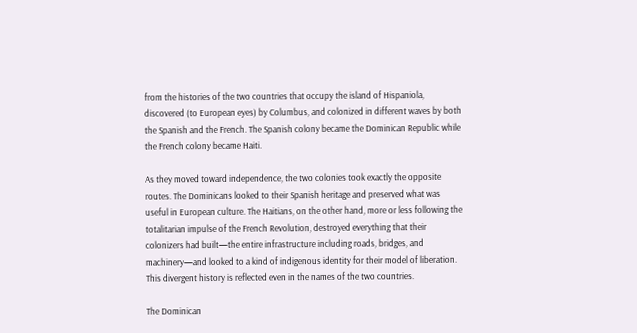from the histories of the two countries that occupy the island of Hispaniola, discovered (to European eyes) by Columbus, and colonized in different waves by both the Spanish and the French. The Spanish colony became the Dominican Republic while the French colony became Haiti.

As they moved toward independence, the two colonies took exactly the opposite routes. The Dominicans looked to their Spanish heritage and preserved what was useful in European culture. The Haitians, on the other hand, more or less following the totalitarian impulse of the French Revolution, destroyed everything that their colonizers had built—the entire infrastructure including roads, bridges, and machinery—and looked to a kind of indigenous identity for their model of liberation. This divergent history is reflected even in the names of the two countries.

The Dominican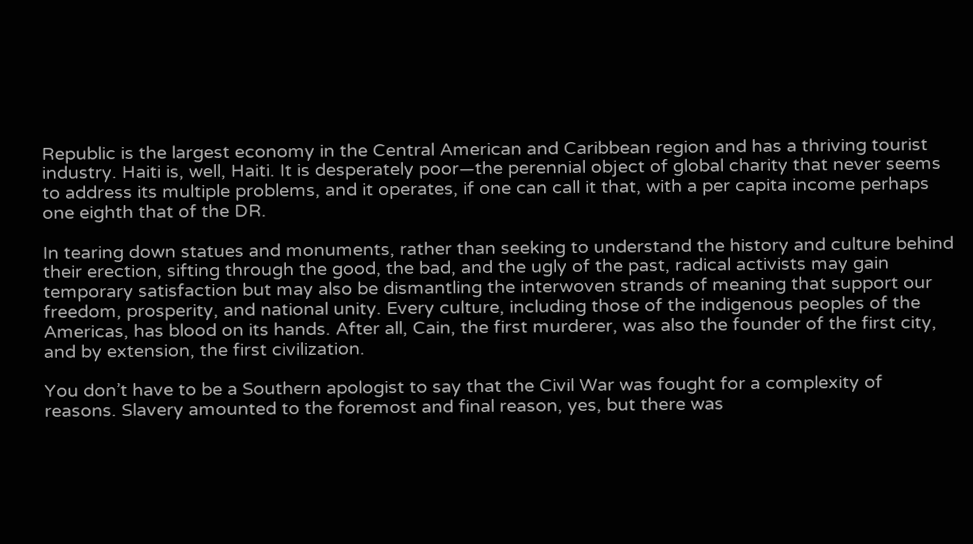Republic is the largest economy in the Central American and Caribbean region and has a thriving tourist industry. Haiti is, well, Haiti. It is desperately poor—the perennial object of global charity that never seems to address its multiple problems, and it operates, if one can call it that, with a per capita income perhaps one eighth that of the DR.

In tearing down statues and monuments, rather than seeking to understand the history and culture behind their erection, sifting through the good, the bad, and the ugly of the past, radical activists may gain temporary satisfaction but may also be dismantling the interwoven strands of meaning that support our freedom, prosperity, and national unity. Every culture, including those of the indigenous peoples of the Americas, has blood on its hands. After all, Cain, the first murderer, was also the founder of the first city, and by extension, the first civilization.

You don’t have to be a Southern apologist to say that the Civil War was fought for a complexity of reasons. Slavery amounted to the foremost and final reason, yes, but there was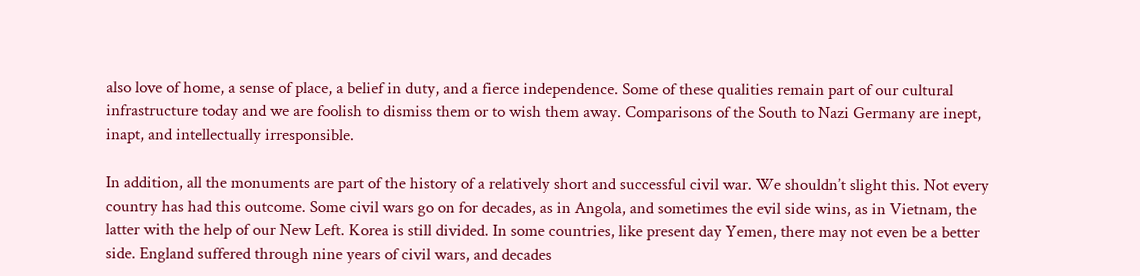also love of home, a sense of place, a belief in duty, and a fierce independence. Some of these qualities remain part of our cultural infrastructure today and we are foolish to dismiss them or to wish them away. Comparisons of the South to Nazi Germany are inept, inapt, and intellectually irresponsible.

In addition, all the monuments are part of the history of a relatively short and successful civil war. We shouldn’t slight this. Not every country has had this outcome. Some civil wars go on for decades, as in Angola, and sometimes the evil side wins, as in Vietnam, the latter with the help of our New Left. Korea is still divided. In some countries, like present day Yemen, there may not even be a better side. England suffered through nine years of civil wars, and decades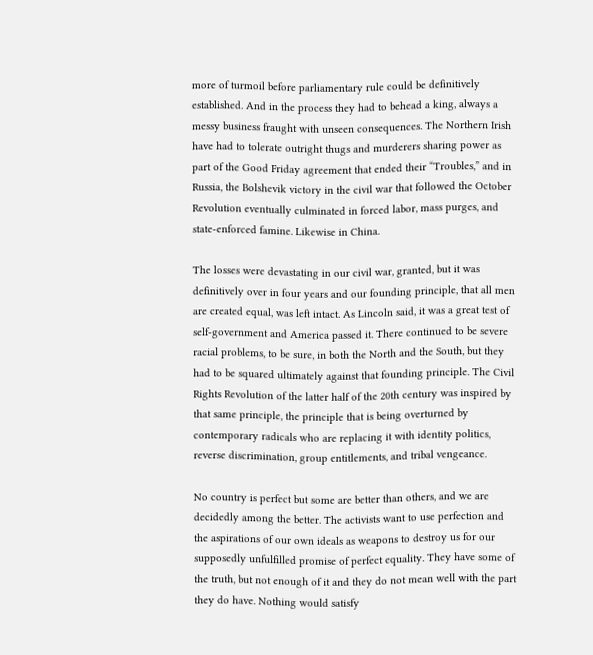more of turmoil before parliamentary rule could be definitively established. And in the process they had to behead a king, always a messy business fraught with unseen consequences. The Northern Irish have had to tolerate outright thugs and murderers sharing power as part of the Good Friday agreement that ended their “Troubles,” and in Russia, the Bolshevik victory in the civil war that followed the October Revolution eventually culminated in forced labor, mass purges, and state-enforced famine. Likewise in China.

The losses were devastating in our civil war, granted, but it was definitively over in four years and our founding principle, that all men are created equal, was left intact. As Lincoln said, it was a great test of self-government and America passed it. There continued to be severe racial problems, to be sure, in both the North and the South, but they had to be squared ultimately against that founding principle. The Civil Rights Revolution of the latter half of the 20th century was inspired by that same principle, the principle that is being overturned by contemporary radicals who are replacing it with identity politics, reverse discrimination, group entitlements, and tribal vengeance.

No country is perfect but some are better than others, and we are decidedly among the better. The activists want to use perfection and the aspirations of our own ideals as weapons to destroy us for our supposedly unfulfilled promise of perfect equality. They have some of the truth, but not enough of it and they do not mean well with the part they do have. Nothing would satisfy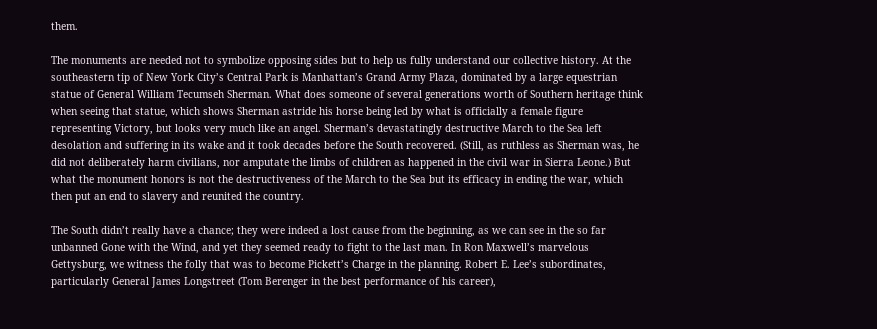them.

The monuments are needed not to symbolize opposing sides but to help us fully understand our collective history. At the southeastern tip of New York City’s Central Park is Manhattan’s Grand Army Plaza, dominated by a large equestrian statue of General William Tecumseh Sherman. What does someone of several generations worth of Southern heritage think when seeing that statue, which shows Sherman astride his horse being led by what is officially a female figure representing Victory, but looks very much like an angel. Sherman’s devastatingly destructive March to the Sea left desolation and suffering in its wake and it took decades before the South recovered. (Still, as ruthless as Sherman was, he did not deliberately harm civilians, nor amputate the limbs of children as happened in the civil war in Sierra Leone.) But what the monument honors is not the destructiveness of the March to the Sea but its efficacy in ending the war, which then put an end to slavery and reunited the country.

The South didn’t really have a chance; they were indeed a lost cause from the beginning, as we can see in the so far unbanned Gone with the Wind, and yet they seemed ready to fight to the last man. In Ron Maxwell’s marvelous Gettysburg, we witness the folly that was to become Pickett’s Charge in the planning. Robert E. Lee’s subordinates, particularly General James Longstreet (Tom Berenger in the best performance of his career),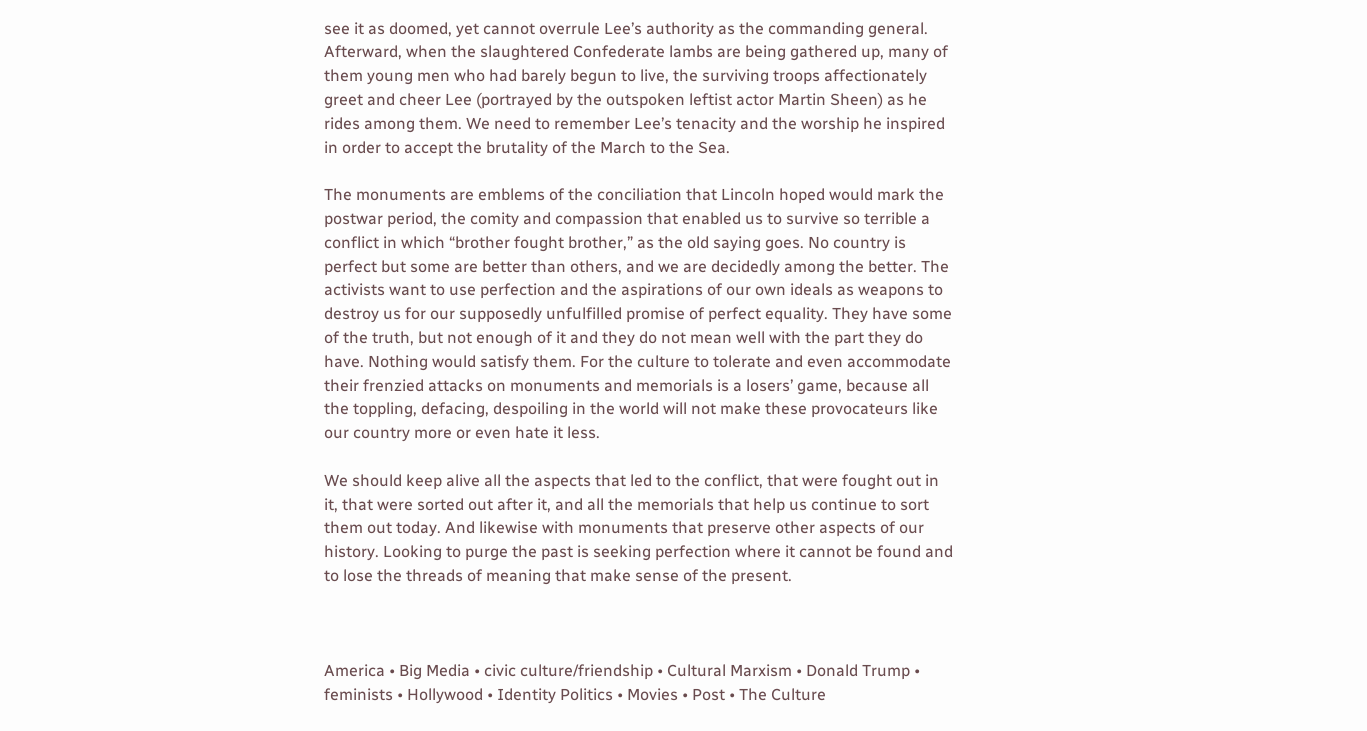see it as doomed, yet cannot overrule Lee’s authority as the commanding general. Afterward, when the slaughtered Confederate lambs are being gathered up, many of them young men who had barely begun to live, the surviving troops affectionately greet and cheer Lee (portrayed by the outspoken leftist actor Martin Sheen) as he rides among them. We need to remember Lee’s tenacity and the worship he inspired in order to accept the brutality of the March to the Sea.

The monuments are emblems of the conciliation that Lincoln hoped would mark the postwar period, the comity and compassion that enabled us to survive so terrible a conflict in which “brother fought brother,” as the old saying goes. No country is perfect but some are better than others, and we are decidedly among the better. The activists want to use perfection and the aspirations of our own ideals as weapons to destroy us for our supposedly unfulfilled promise of perfect equality. They have some of the truth, but not enough of it and they do not mean well with the part they do have. Nothing would satisfy them. For the culture to tolerate and even accommodate their frenzied attacks on monuments and memorials is a losers’ game, because all the toppling, defacing, despoiling in the world will not make these provocateurs like our country more or even hate it less.

We should keep alive all the aspects that led to the conflict, that were fought out in it, that were sorted out after it, and all the memorials that help us continue to sort them out today. And likewise with monuments that preserve other aspects of our history. Looking to purge the past is seeking perfection where it cannot be found and to lose the threads of meaning that make sense of the present.



America • Big Media • civic culture/friendship • Cultural Marxism • Donald Trump • feminists • Hollywood • Identity Politics • Movies • Post • The Culture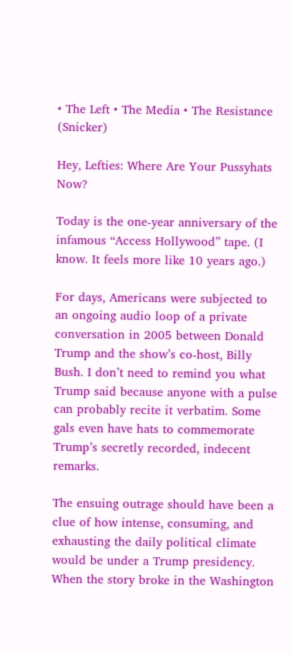• The Left • The Media • The Resistance (Snicker)

Hey, Lefties: Where Are Your Pussyhats Now?

Today is the one-year anniversary of the infamous “Access Hollywood” tape. (I know. It feels more like 10 years ago.)

For days, Americans were subjected to an ongoing audio loop of a private conversation in 2005 between Donald Trump and the show’s co-host, Billy Bush. I don’t need to remind you what Trump said because anyone with a pulse can probably recite it verbatim. Some gals even have hats to commemorate Trump’s secretly recorded, indecent remarks.

The ensuing outrage should have been a clue of how intense, consuming, and exhausting the daily political climate would be under a Trump presidency. When the story broke in the Washington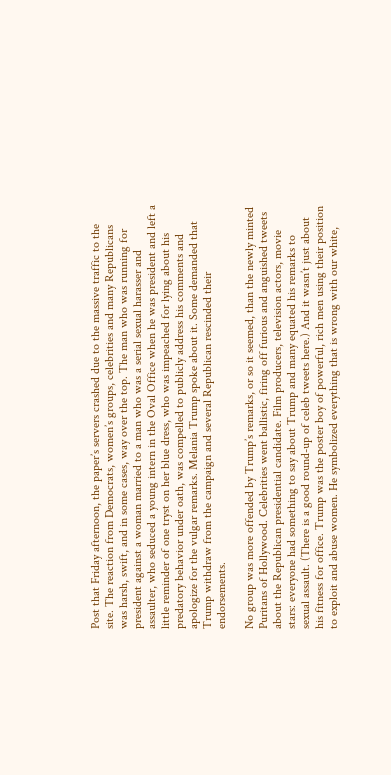Post that Friday afternoon, the paper’s servers crashed due to the massive traffic to the site. The reaction from Democrats, women’s groups, celebrities and many Republicans was harsh, swift, and in some cases, way over the top. The man who was running for president against a woman married to a man who was a serial sexual harasser and assaulter, who seduced a young intern in the Oval Office when he was president and left a little reminder of one tryst on her blue dress, who was impeached for lying about his predatory behavior under oath, was compelled to publicly address his comments and apologize for the vulgar remarks. Melania Trump spoke about it. Some demanded that Trump withdraw from the campaign and several Republican rescinded their endorsements.

No group was more offended by Trump’s remarks, or so it seemed, than the newly minted Puritans of Hollywood. Celebrities went ballistic, firing off furious and anguished tweets about the Republican presidential candidate. Film producers, television actors, movie stars: everyone had something to say about Trump and many equated his remarks to sexual assault. (There is a good round-up of celeb tweets here.) And it wasn’t just about his fitness for office. Trump was the poster boy of powerful, rich men using their position to exploit and abuse women. He symbolized everything that is wrong with our white,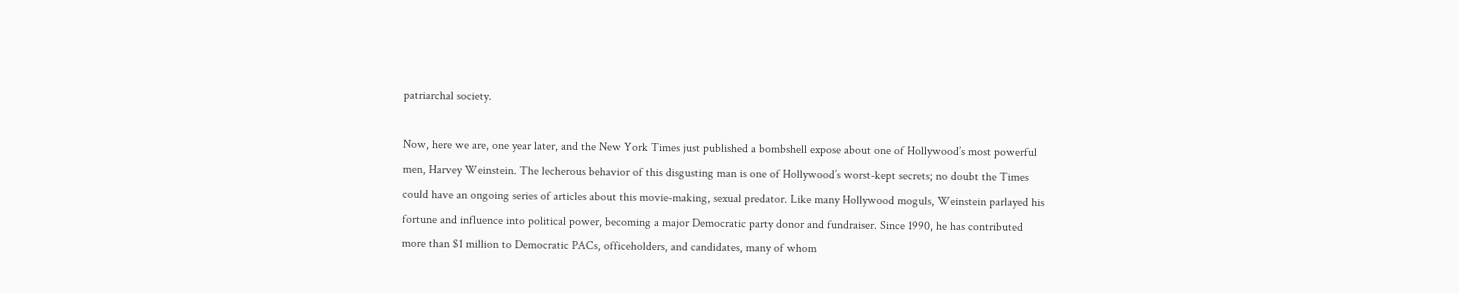patriarchal society.

Now, here we are, one year later, and the New York Times just published a bombshell expose about one of Hollywood’s most powerful men, Harvey Weinstein. The lecherous behavior of this disgusting man is one of Hollywood’s worst-kept secrets; no doubt the Times could have an ongoing series of articles about this movie-making, sexual predator. Like many Hollywood moguls, Weinstein parlayed his fortune and influence into political power, becoming a major Democratic party donor and fundraiser. Since 1990, he has contributed more than $1 million to Democratic PACs, officeholders, and candidates, many of whom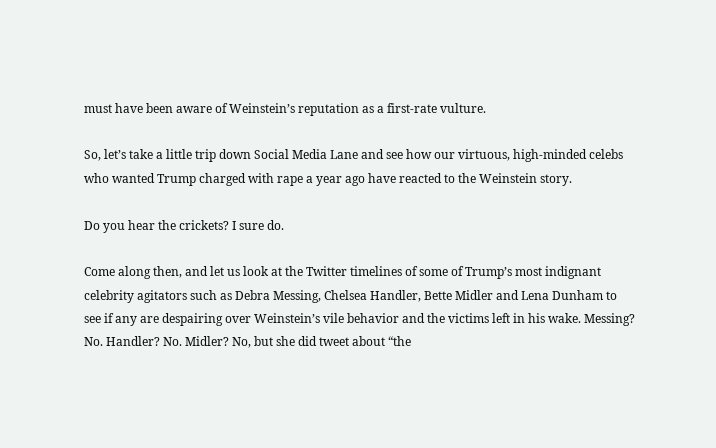must have been aware of Weinstein’s reputation as a first-rate vulture.

So, let’s take a little trip down Social Media Lane and see how our virtuous, high-minded celebs who wanted Trump charged with rape a year ago have reacted to the Weinstein story.

Do you hear the crickets? I sure do.

Come along then, and let us look at the Twitter timelines of some of Trump’s most indignant celebrity agitators such as Debra Messing, Chelsea Handler, Bette Midler and Lena Dunham to see if any are despairing over Weinstein’s vile behavior and the victims left in his wake. Messing? No. Handler? No. Midler? No, but she did tweet about “the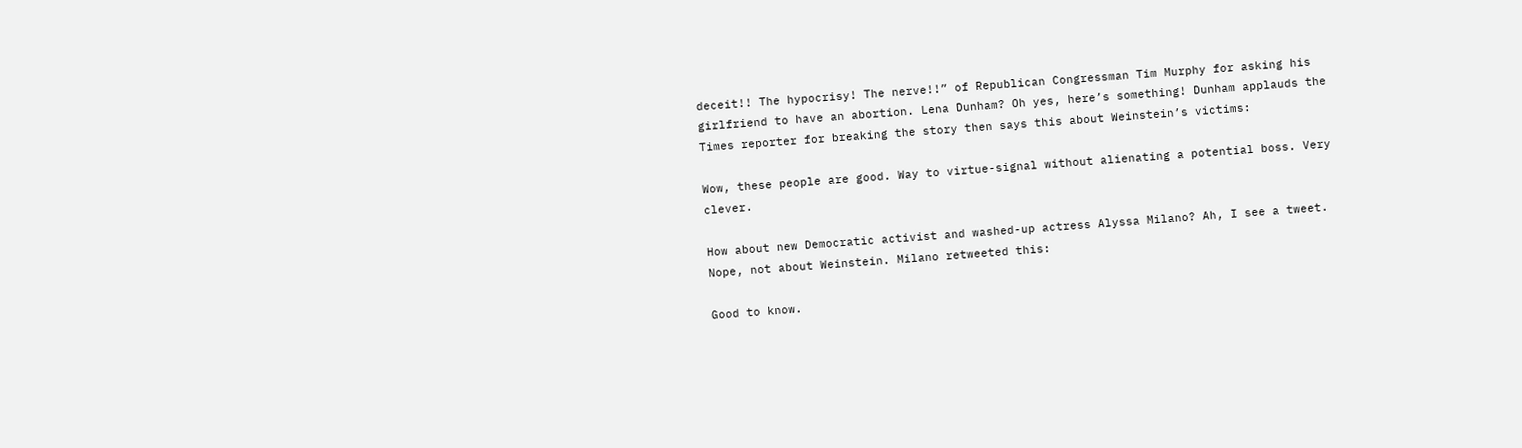deceit!! The hypocrisy! The nerve!!” of Republican Congressman Tim Murphy for asking his girlfriend to have an abortion. Lena Dunham? Oh yes, here’s something! Dunham applauds the Times reporter for breaking the story then says this about Weinstein’s victims:

Wow, these people are good. Way to virtue-signal without alienating a potential boss. Very clever.

How about new Democratic activist and washed-up actress Alyssa Milano? Ah, I see a tweet. Nope, not about Weinstein. Milano retweeted this:

Good to know.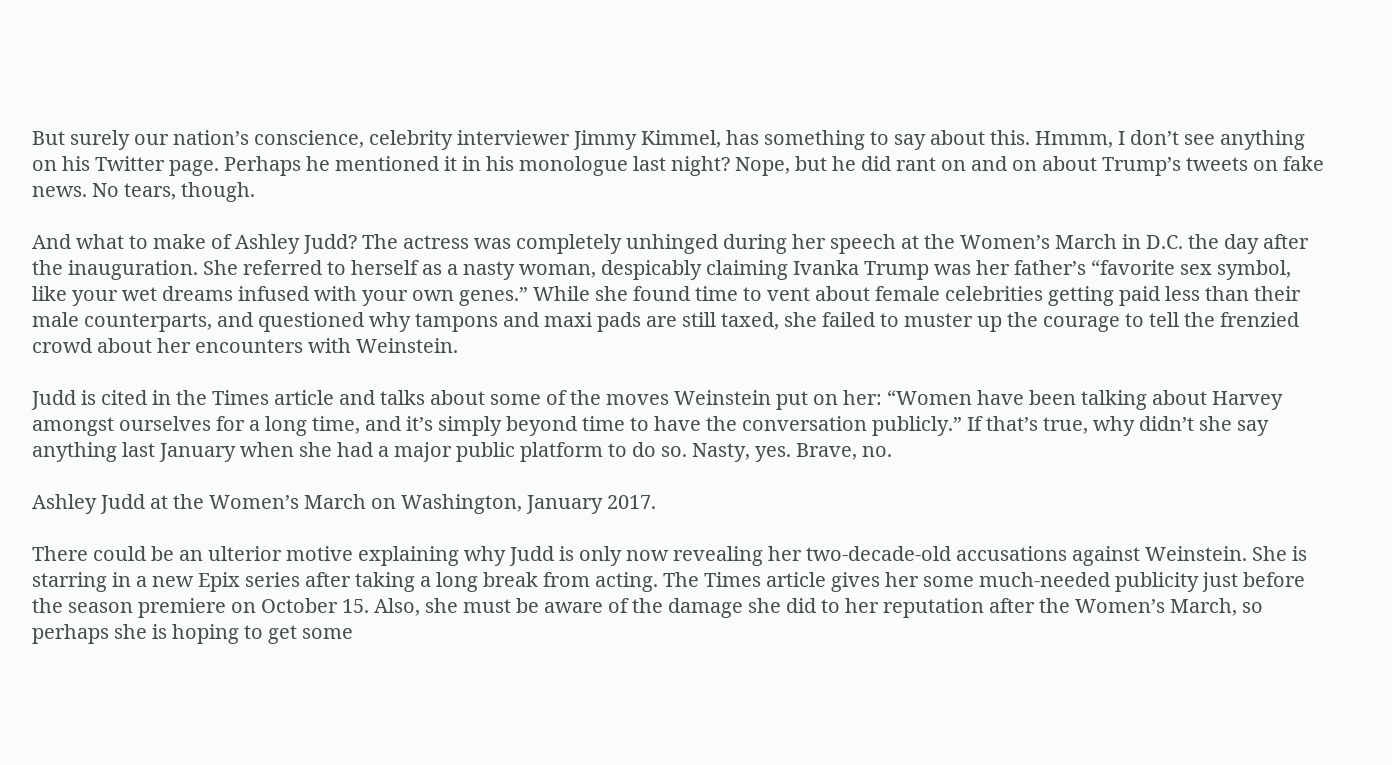But surely our nation’s conscience, celebrity interviewer Jimmy Kimmel, has something to say about this. Hmmm, I don’t see anything on his Twitter page. Perhaps he mentioned it in his monologue last night? Nope, but he did rant on and on about Trump’s tweets on fake news. No tears, though.

And what to make of Ashley Judd? The actress was completely unhinged during her speech at the Women’s March in D.C. the day after the inauguration. She referred to herself as a nasty woman, despicably claiming Ivanka Trump was her father’s “favorite sex symbol, like your wet dreams infused with your own genes.” While she found time to vent about female celebrities getting paid less than their male counterparts, and questioned why tampons and maxi pads are still taxed, she failed to muster up the courage to tell the frenzied crowd about her encounters with Weinstein.

Judd is cited in the Times article and talks about some of the moves Weinstein put on her: “Women have been talking about Harvey amongst ourselves for a long time, and it’s simply beyond time to have the conversation publicly.” If that’s true, why didn’t she say anything last January when she had a major public platform to do so. Nasty, yes. Brave, no.

Ashley Judd at the Women’s March on Washington, January 2017.

There could be an ulterior motive explaining why Judd is only now revealing her two-decade-old accusations against Weinstein. She is starring in a new Epix series after taking a long break from acting. The Times article gives her some much-needed publicity just before the season premiere on October 15. Also, she must be aware of the damage she did to her reputation after the Women’s March, so perhaps she is hoping to get some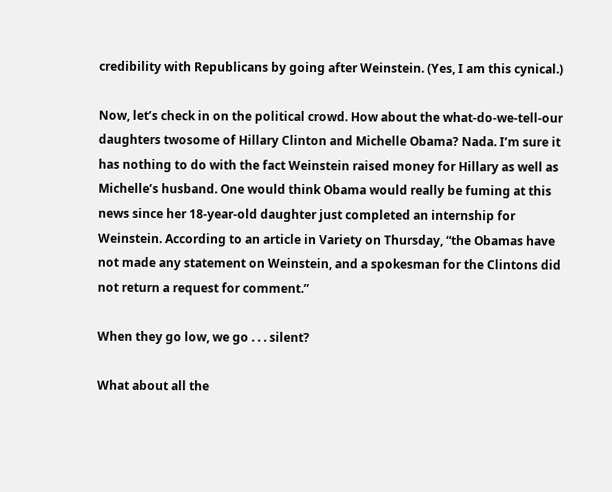credibility with Republicans by going after Weinstein. (Yes, I am this cynical.)

Now, let’s check in on the political crowd. How about the what-do-we-tell-our daughters twosome of Hillary Clinton and Michelle Obama? Nada. I’m sure it has nothing to do with the fact Weinstein raised money for Hillary as well as Michelle’s husband. One would think Obama would really be fuming at this news since her 18-year-old daughter just completed an internship for Weinstein. According to an article in Variety on Thursday, “the Obamas have not made any statement on Weinstein, and a spokesman for the Clintons did not return a request for comment.”

When they go low, we go . . . silent?

What about all the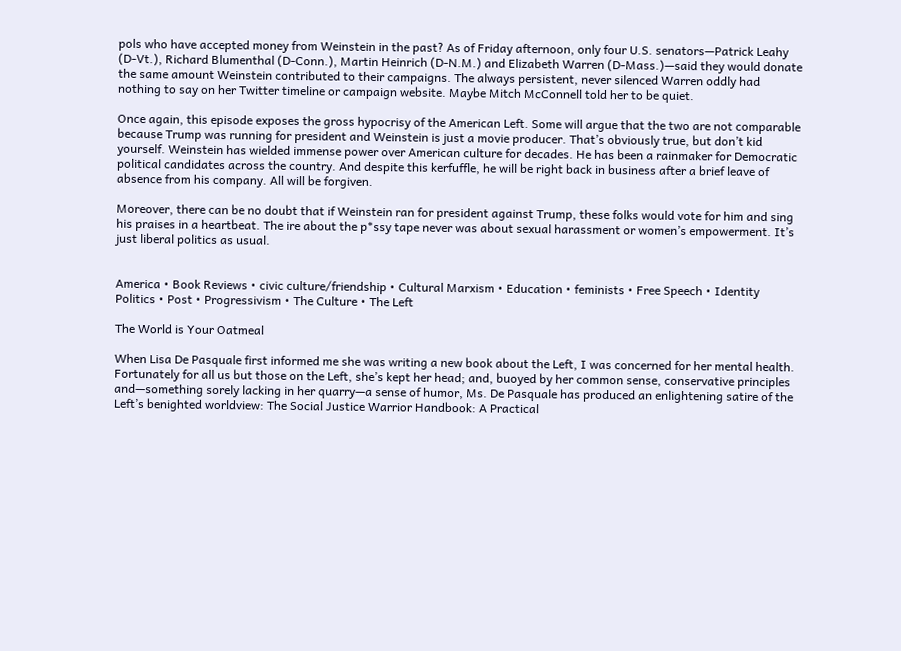pols who have accepted money from Weinstein in the past? As of Friday afternoon, only four U.S. senators—Patrick Leahy (D-Vt.), Richard Blumenthal (D-Conn.), Martin Heinrich (D-N.M.) and Elizabeth Warren (D-Mass.)—said they would donate the same amount Weinstein contributed to their campaigns. The always persistent, never silenced Warren oddly had nothing to say on her Twitter timeline or campaign website. Maybe Mitch McConnell told her to be quiet.

Once again, this episode exposes the gross hypocrisy of the American Left. Some will argue that the two are not comparable because Trump was running for president and Weinstein is just a movie producer. That’s obviously true, but don’t kid yourself. Weinstein has wielded immense power over American culture for decades. He has been a rainmaker for Democratic political candidates across the country. And despite this kerfuffle, he will be right back in business after a brief leave of absence from his company. All will be forgiven.

Moreover, there can be no doubt that if Weinstein ran for president against Trump, these folks would vote for him and sing his praises in a heartbeat. The ire about the p*ssy tape never was about sexual harassment or women’s empowerment. It’s just liberal politics as usual.


America • Book Reviews • civic culture/friendship • Cultural Marxism • Education • feminists • Free Speech • Identity Politics • Post • Progressivism • The Culture • The Left

The World is Your Oatmeal

When Lisa De Pasquale first informed me she was writing a new book about the Left, I was concerned for her mental health. Fortunately for all us but those on the Left, she’s kept her head; and, buoyed by her common sense, conservative principles and—something sorely lacking in her quarry—a sense of humor, Ms. De Pasquale has produced an enlightening satire of the Left’s benighted worldview: The Social Justice Warrior Handbook: A Practical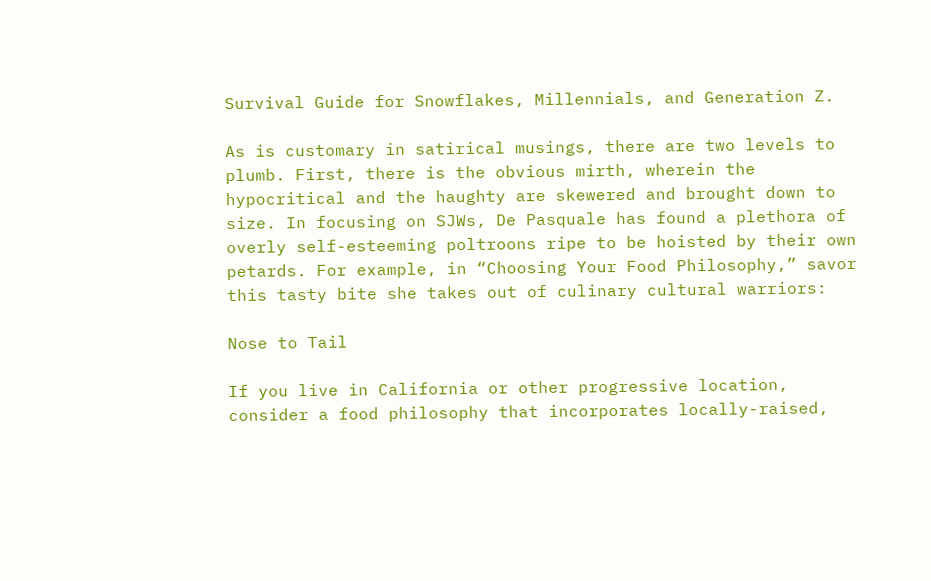Survival Guide for Snowflakes, Millennials, and Generation Z.

As is customary in satirical musings, there are two levels to plumb. First, there is the obvious mirth, wherein the hypocritical and the haughty are skewered and brought down to size. In focusing on SJWs, De Pasquale has found a plethora of overly self-esteeming poltroons ripe to be hoisted by their own petards. For example, in “Choosing Your Food Philosophy,” savor this tasty bite she takes out of culinary cultural warriors:

Nose to Tail

If you live in California or other progressive location, consider a food philosophy that incorporates locally-raised,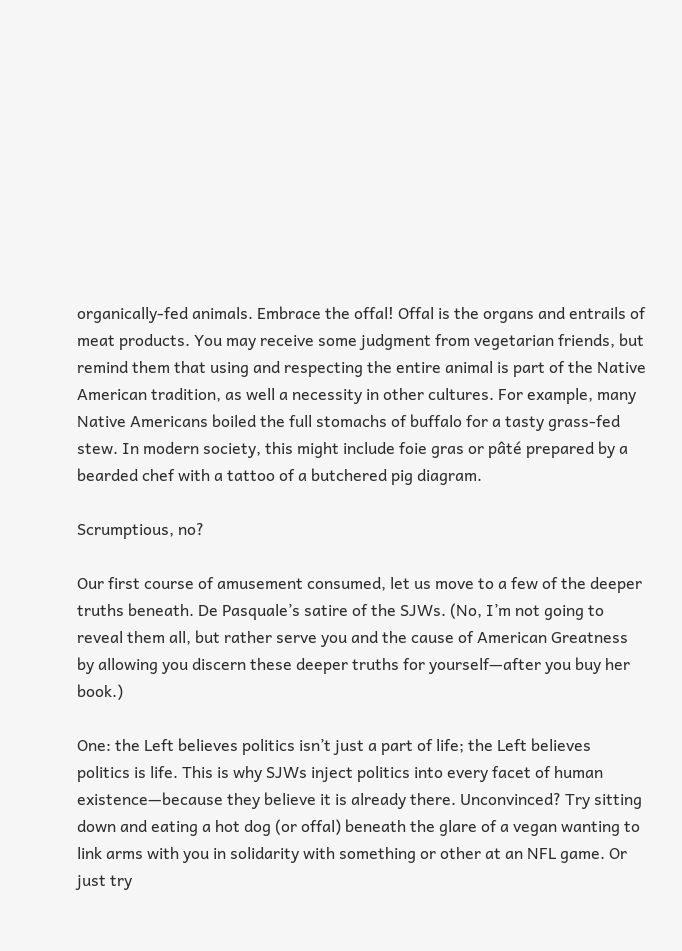organically-fed animals. Embrace the offal! Offal is the organs and entrails of meat products. You may receive some judgment from vegetarian friends, but remind them that using and respecting the entire animal is part of the Native American tradition, as well a necessity in other cultures. For example, many Native Americans boiled the full stomachs of buffalo for a tasty grass-fed stew. In modern society, this might include foie gras or pâté prepared by a bearded chef with a tattoo of a butchered pig diagram.

Scrumptious, no?

Our first course of amusement consumed, let us move to a few of the deeper truths beneath. De Pasquale’s satire of the SJWs. (No, I’m not going to reveal them all, but rather serve you and the cause of American Greatness by allowing you discern these deeper truths for yourself—after you buy her book.)

One: the Left believes politics isn’t just a part of life; the Left believes politics is life. This is why SJWs inject politics into every facet of human existence—because they believe it is already there. Unconvinced? Try sitting down and eating a hot dog (or offal) beneath the glare of a vegan wanting to link arms with you in solidarity with something or other at an NFL game. Or just try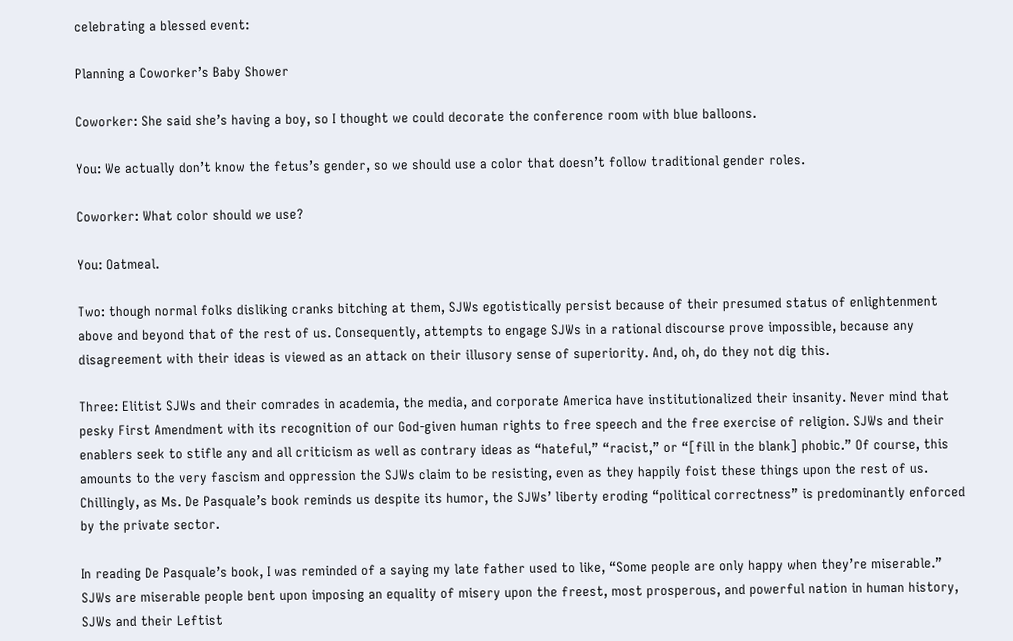celebrating a blessed event:

Planning a Coworker’s Baby Shower

Coworker: She said she’s having a boy, so I thought we could decorate the conference room with blue balloons.

You: We actually don’t know the fetus’s gender, so we should use a color that doesn’t follow traditional gender roles.

Coworker: What color should we use?

You: Oatmeal.

Two: though normal folks disliking cranks bitching at them, SJWs egotistically persist because of their presumed status of enlightenment above and beyond that of the rest of us. Consequently, attempts to engage SJWs in a rational discourse prove impossible, because any disagreement with their ideas is viewed as an attack on their illusory sense of superiority. And, oh, do they not dig this.

Three: Elitist SJWs and their comrades in academia, the media, and corporate America have institutionalized their insanity. Never mind that pesky First Amendment with its recognition of our God-given human rights to free speech and the free exercise of religion. SJWs and their enablers seek to stifle any and all criticism as well as contrary ideas as “hateful,” “racist,” or “[fill in the blank] phobic.” Of course, this amounts to the very fascism and oppression the SJWs claim to be resisting, even as they happily foist these things upon the rest of us. Chillingly, as Ms. De Pasquale’s book reminds us despite its humor, the SJWs’ liberty eroding “political correctness” is predominantly enforced by the private sector.

In reading De Pasquale’s book, I was reminded of a saying my late father used to like, “Some people are only happy when they’re miserable.” SJWs are miserable people bent upon imposing an equality of misery upon the freest, most prosperous, and powerful nation in human history, SJWs and their Leftist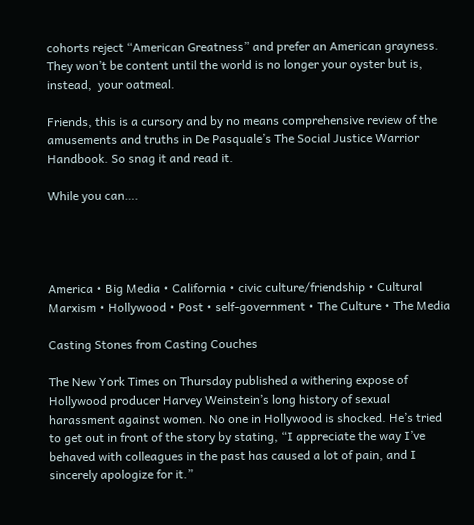cohorts reject “American Greatness” and prefer an American grayness. They won’t be content until the world is no longer your oyster but is, instead,  your oatmeal.

Friends, this is a cursory and by no means comprehensive review of the amusements and truths in De Pasquale’s The Social Justice Warrior Handbook. So snag it and read it.

While you can….




America • Big Media • California • civic culture/friendship • Cultural Marxism • Hollywood • Post • self-government • The Culture • The Media

Casting Stones from Casting Couches

The New York Times on Thursday published a withering expose of Hollywood producer Harvey Weinstein’s long history of sexual harassment against women. No one in Hollywood is shocked. He’s tried to get out in front of the story by stating, “I appreciate the way I’ve behaved with colleagues in the past has caused a lot of pain, and I sincerely apologize for it.”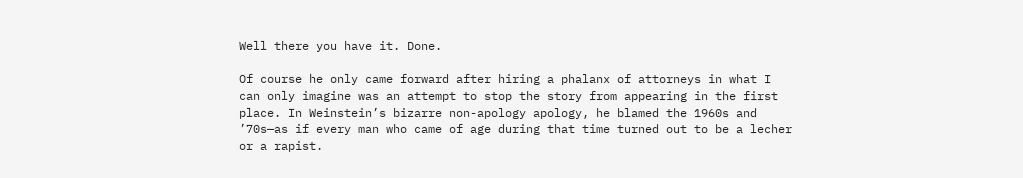Well there you have it. Done.

Of course he only came forward after hiring a phalanx of attorneys in what I can only imagine was an attempt to stop the story from appearing in the first place. In Weinstein’s bizarre non-apology apology, he blamed the 1960s and ’70s—as if every man who came of age during that time turned out to be a lecher or a rapist.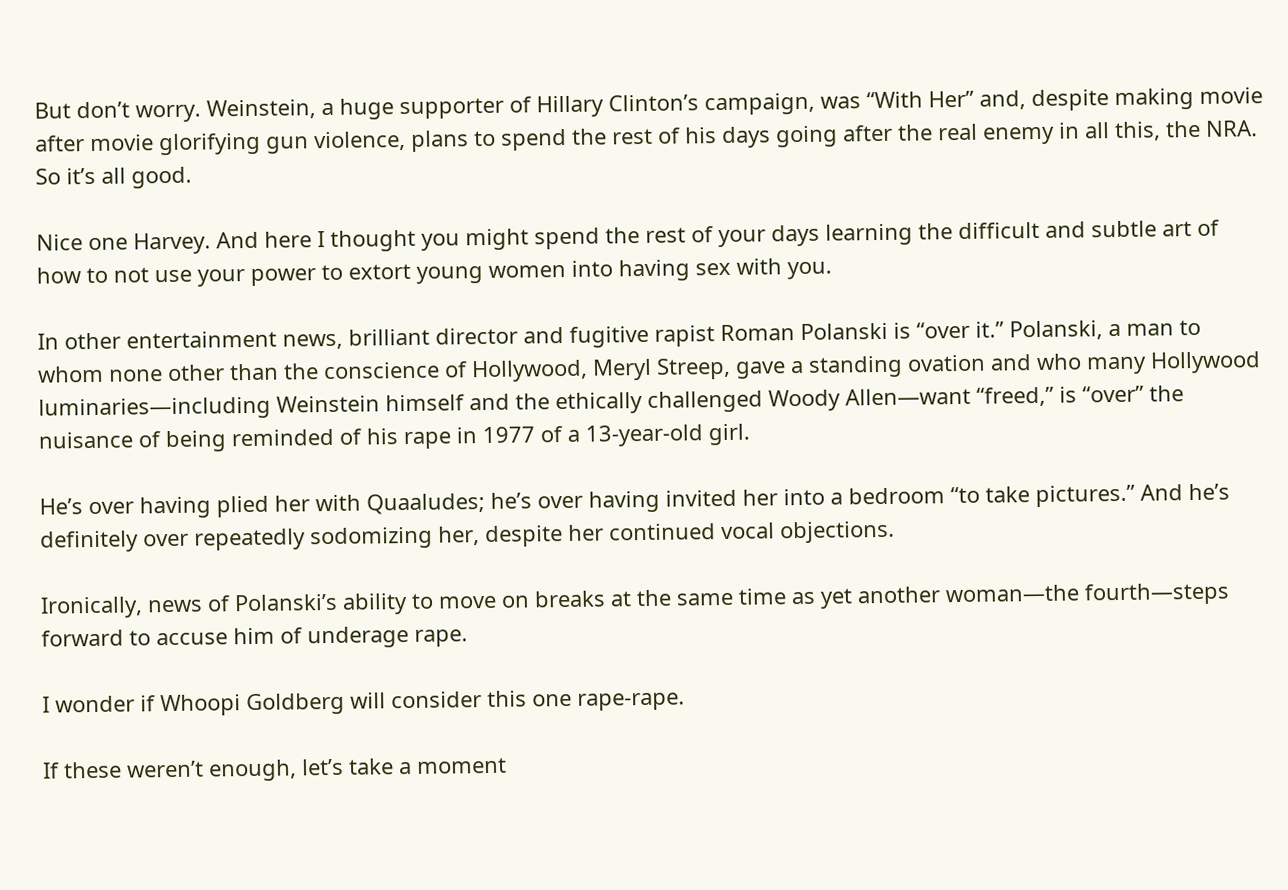But don’t worry. Weinstein, a huge supporter of Hillary Clinton’s campaign, was “With Her” and, despite making movie after movie glorifying gun violence, plans to spend the rest of his days going after the real enemy in all this, the NRA. So it’s all good.

Nice one Harvey. And here I thought you might spend the rest of your days learning the difficult and subtle art of how to not use your power to extort young women into having sex with you.

In other entertainment news, brilliant director and fugitive rapist Roman Polanski is “over it.” Polanski, a man to whom none other than the conscience of Hollywood, Meryl Streep, gave a standing ovation and who many Hollywood luminaries—including Weinstein himself and the ethically challenged Woody Allen—want “freed,” is “over” the nuisance of being reminded of his rape in 1977 of a 13-year-old girl.

He’s over having plied her with Quaaludes; he’s over having invited her into a bedroom “to take pictures.” And he’s definitely over repeatedly sodomizing her, despite her continued vocal objections.

Ironically, news of Polanski’s ability to move on breaks at the same time as yet another woman—the fourth—steps forward to accuse him of underage rape.

I wonder if Whoopi Goldberg will consider this one rape-rape.

If these weren’t enough, let’s take a moment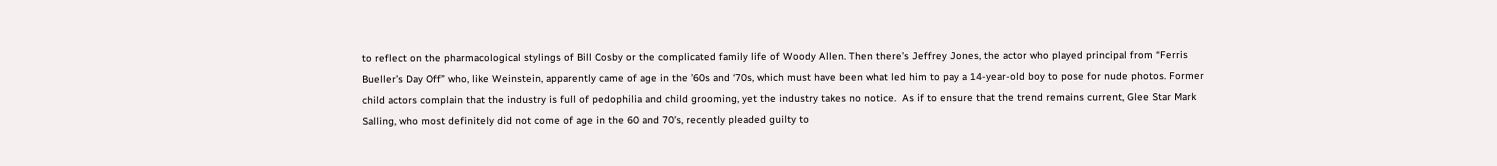to reflect on the pharmacological stylings of Bill Cosby or the complicated family life of Woody Allen. Then there’s Jeffrey Jones, the actor who played principal from “Ferris Bueller’s Day Off” who, like Weinstein, apparently came of age in the ’60s and ‘70s, which must have been what led him to pay a 14-year-old boy to pose for nude photos. Former child actors complain that the industry is full of pedophilia and child grooming, yet the industry takes no notice.  As if to ensure that the trend remains current, Glee Star Mark Salling, who most definitely did not come of age in the 60 and 70’s, recently pleaded guilty to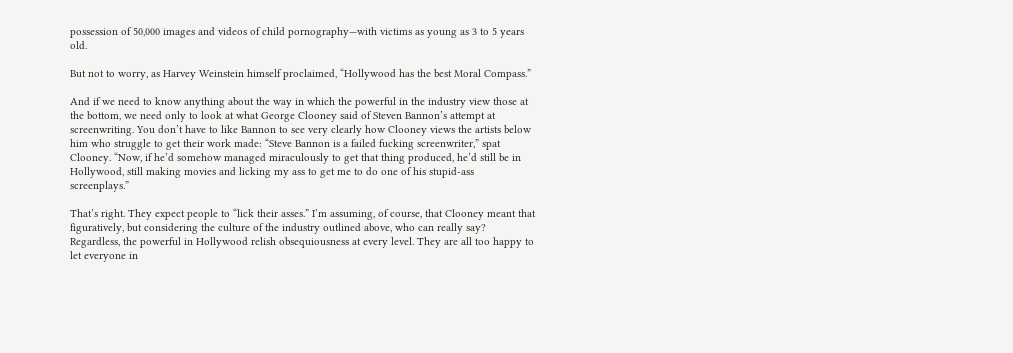possession of 50,000 images and videos of child pornography—with victims as young as 3 to 5 years old.

But not to worry, as Harvey Weinstein himself proclaimed, “Hollywood has the best Moral Compass.”

And if we need to know anything about the way in which the powerful in the industry view those at the bottom, we need only to look at what George Clooney said of Steven Bannon’s attempt at screenwriting. You don’t have to like Bannon to see very clearly how Clooney views the artists below him who struggle to get their work made: “Steve Bannon is a failed fucking screenwriter,” spat Clooney. “Now, if he’d somehow managed miraculously to get that thing produced, he’d still be in Hollywood, still making movies and licking my ass to get me to do one of his stupid-ass screenplays.”

That’s right. They expect people to “lick their asses.” I’m assuming, of course, that Clooney meant that figuratively, but considering the culture of the industry outlined above, who can really say? Regardless, the powerful in Hollywood relish obsequiousness at every level. They are all too happy to let everyone in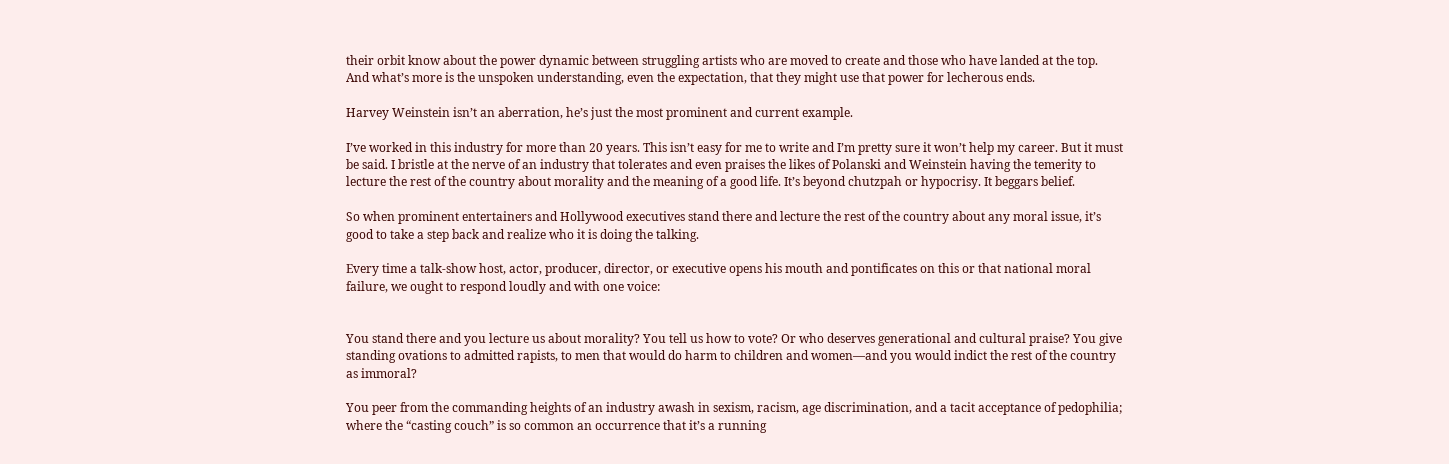their orbit know about the power dynamic between struggling artists who are moved to create and those who have landed at the top.  And what’s more is the unspoken understanding, even the expectation, that they might use that power for lecherous ends.

Harvey Weinstein isn’t an aberration, he’s just the most prominent and current example.

I’ve worked in this industry for more than 20 years. This isn’t easy for me to write and I’m pretty sure it won’t help my career. But it must be said. I bristle at the nerve of an industry that tolerates and even praises the likes of Polanski and Weinstein having the temerity to lecture the rest of the country about morality and the meaning of a good life. It’s beyond chutzpah or hypocrisy. It beggars belief.

So when prominent entertainers and Hollywood executives stand there and lecture the rest of the country about any moral issue, it’s good to take a step back and realize who it is doing the talking.

Every time a talk-show host, actor, producer, director, or executive opens his mouth and pontificates on this or that national moral failure, we ought to respond loudly and with one voice:


You stand there and you lecture us about morality? You tell us how to vote? Or who deserves generational and cultural praise? You give standing ovations to admitted rapists, to men that would do harm to children and women—and you would indict the rest of the country as immoral?

You peer from the commanding heights of an industry awash in sexism, racism, age discrimination, and a tacit acceptance of pedophilia; where the “casting couch” is so common an occurrence that it’s a running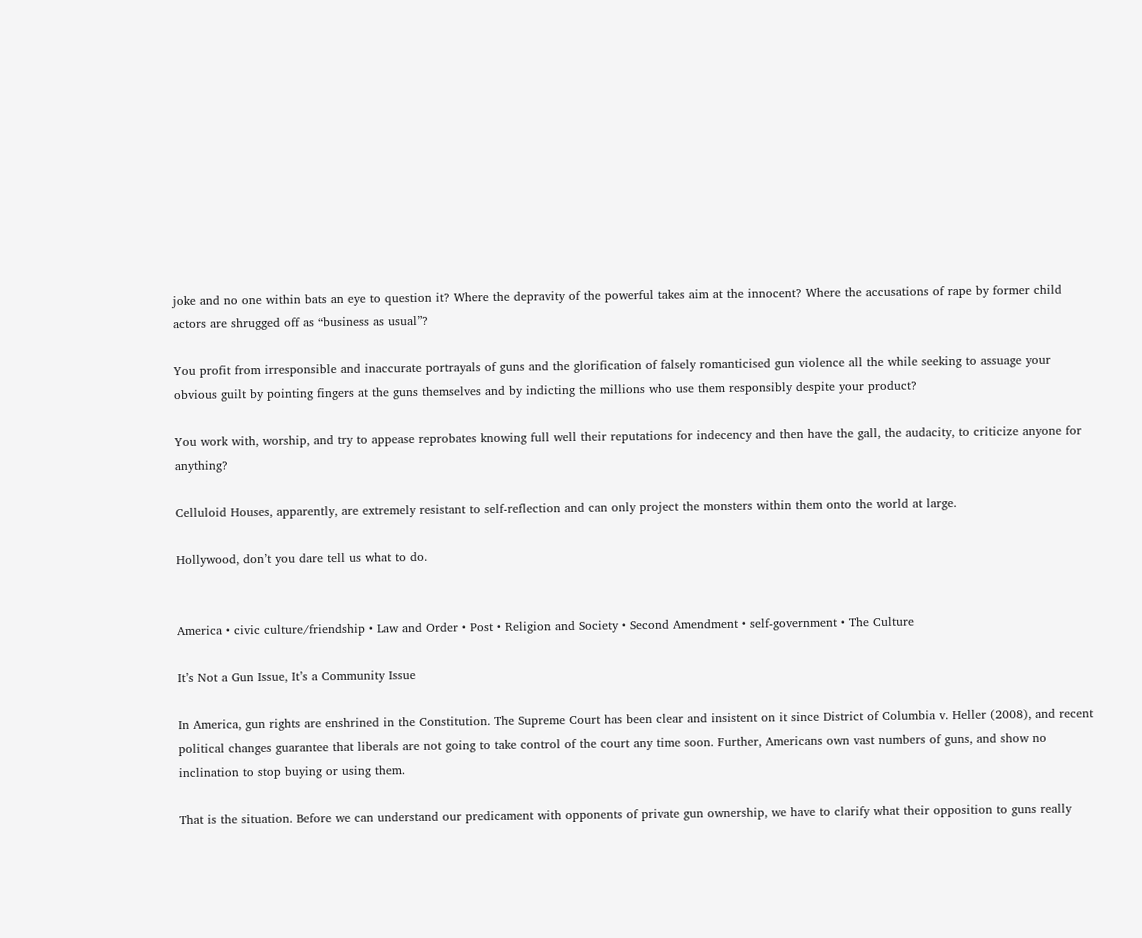joke and no one within bats an eye to question it? Where the depravity of the powerful takes aim at the innocent? Where the accusations of rape by former child actors are shrugged off as “business as usual”?

You profit from irresponsible and inaccurate portrayals of guns and the glorification of falsely romanticised gun violence all the while seeking to assuage your obvious guilt by pointing fingers at the guns themselves and by indicting the millions who use them responsibly despite your product?

You work with, worship, and try to appease reprobates knowing full well their reputations for indecency and then have the gall, the audacity, to criticize anyone for anything?

Celluloid Houses, apparently, are extremely resistant to self-reflection and can only project the monsters within them onto the world at large.

Hollywood, don’t you dare tell us what to do.


America • civic culture/friendship • Law and Order • Post • Religion and Society • Second Amendment • self-government • The Culture

It’s Not a Gun Issue, It’s a Community Issue

In America, gun rights are enshrined in the Constitution. The Supreme Court has been clear and insistent on it since District of Columbia v. Heller (2008), and recent political changes guarantee that liberals are not going to take control of the court any time soon. Further, Americans own vast numbers of guns, and show no inclination to stop buying or using them.

That is the situation. Before we can understand our predicament with opponents of private gun ownership, we have to clarify what their opposition to guns really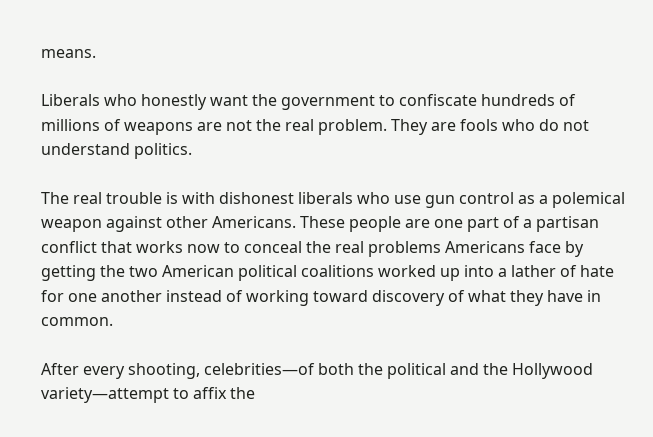means.

Liberals who honestly want the government to confiscate hundreds of millions of weapons are not the real problem. They are fools who do not understand politics.

The real trouble is with dishonest liberals who use gun control as a polemical weapon against other Americans. These people are one part of a partisan conflict that works now to conceal the real problems Americans face by getting the two American political coalitions worked up into a lather of hate for one another instead of working toward discovery of what they have in common.

After every shooting, celebrities—of both the political and the Hollywood variety—attempt to affix the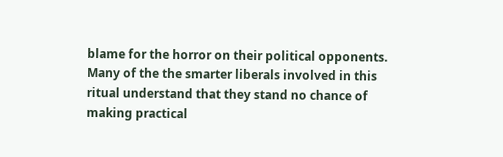blame for the horror on their political opponents. Many of the the smarter liberals involved in this ritual understand that they stand no chance of making practical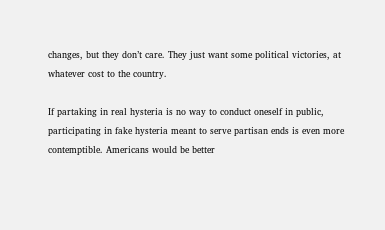changes, but they don’t care. They just want some political victories, at whatever cost to the country.

If partaking in real hysteria is no way to conduct oneself in public, participating in fake hysteria meant to serve partisan ends is even more contemptible. Americans would be better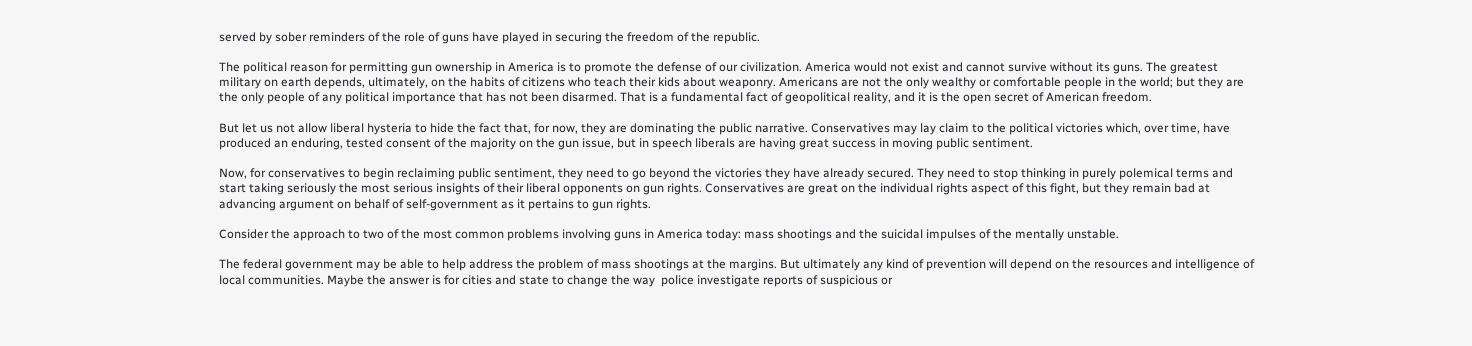served by sober reminders of the role of guns have played in securing the freedom of the republic.

The political reason for permitting gun ownership in America is to promote the defense of our civilization. America would not exist and cannot survive without its guns. The greatest military on earth depends, ultimately, on the habits of citizens who teach their kids about weaponry. Americans are not the only wealthy or comfortable people in the world; but they are the only people of any political importance that has not been disarmed. That is a fundamental fact of geopolitical reality, and it is the open secret of American freedom.

But let us not allow liberal hysteria to hide the fact that, for now, they are dominating the public narrative. Conservatives may lay claim to the political victories which, over time, have produced an enduring, tested consent of the majority on the gun issue, but in speech liberals are having great success in moving public sentiment.

Now, for conservatives to begin reclaiming public sentiment, they need to go beyond the victories they have already secured. They need to stop thinking in purely polemical terms and start taking seriously the most serious insights of their liberal opponents on gun rights. Conservatives are great on the individual rights aspect of this fight, but they remain bad at advancing argument on behalf of self-government as it pertains to gun rights.

Consider the approach to two of the most common problems involving guns in America today: mass shootings and the suicidal impulses of the mentally unstable.

The federal government may be able to help address the problem of mass shootings at the margins. But ultimately any kind of prevention will depend on the resources and intelligence of local communities. Maybe the answer is for cities and state to change the way  police investigate reports of suspicious or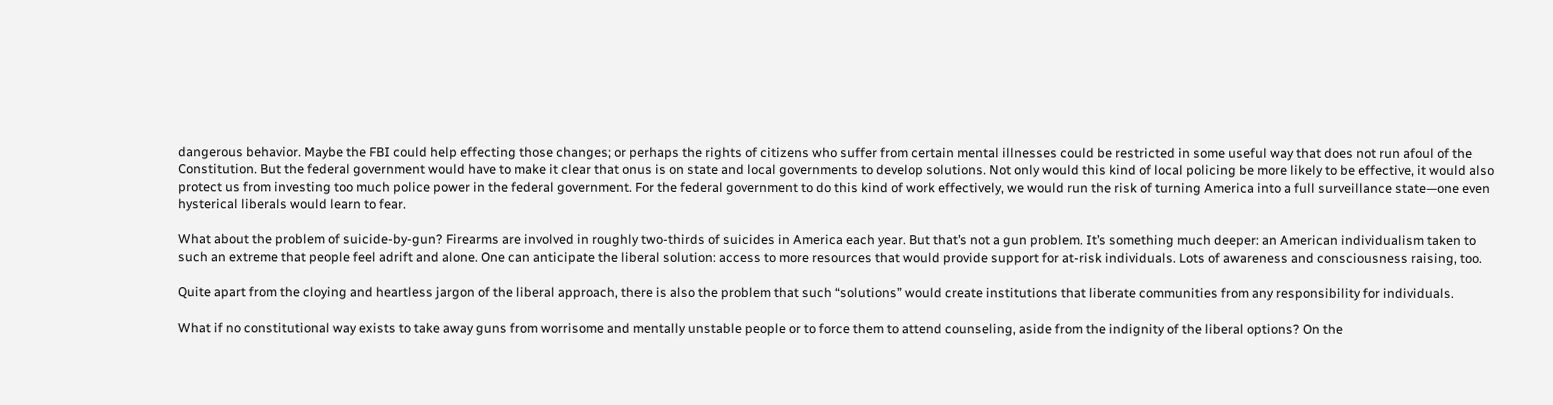dangerous behavior. Maybe the FBI could help effecting those changes; or perhaps the rights of citizens who suffer from certain mental illnesses could be restricted in some useful way that does not run afoul of the Constitution. But the federal government would have to make it clear that onus is on state and local governments to develop solutions. Not only would this kind of local policing be more likely to be effective, it would also protect us from investing too much police power in the federal government. For the federal government to do this kind of work effectively, we would run the risk of turning America into a full surveillance state—one even hysterical liberals would learn to fear.

What about the problem of suicide-by-gun? Firearms are involved in roughly two-thirds of suicides in America each year. But that’s not a gun problem. It’s something much deeper: an American individualism taken to such an extreme that people feel adrift and alone. One can anticipate the liberal solution: access to more resources that would provide support for at-risk individuals. Lots of awareness and consciousness raising, too.

Quite apart from the cloying and heartless jargon of the liberal approach, there is also the problem that such “solutions” would create institutions that liberate communities from any responsibility for individuals.

What if no constitutional way exists to take away guns from worrisome and mentally unstable people or to force them to attend counseling, aside from the indignity of the liberal options? On the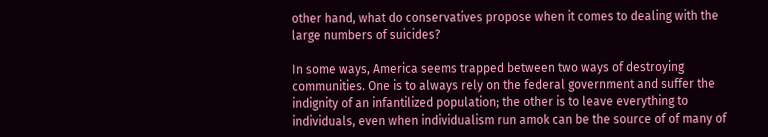other hand, what do conservatives propose when it comes to dealing with the large numbers of suicides?

In some ways, America seems trapped between two ways of destroying communities. One is to always rely on the federal government and suffer the indignity of an infantilized population; the other is to leave everything to individuals, even when individualism run amok can be the source of of many of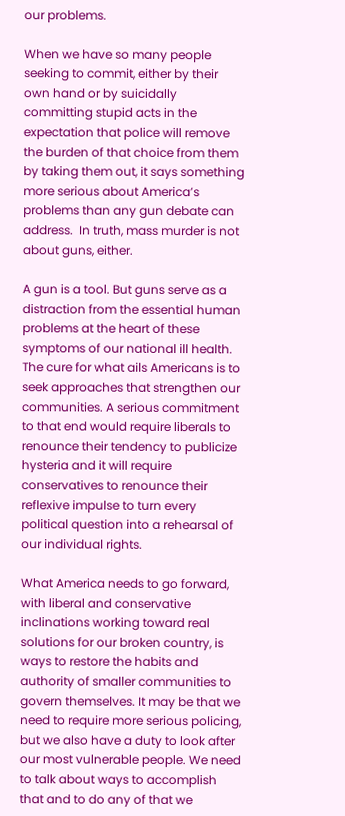our problems.

When we have so many people seeking to commit, either by their own hand or by suicidally committing stupid acts in the expectation that police will remove the burden of that choice from them by taking them out, it says something more serious about America’s problems than any gun debate can address.  In truth, mass murder is not about guns, either.

A gun is a tool. But guns serve as a distraction from the essential human problems at the heart of these symptoms of our national ill health. The cure for what ails Americans is to seek approaches that strengthen our communities. A serious commitment to that end would require liberals to renounce their tendency to publicize hysteria and it will require conservatives to renounce their reflexive impulse to turn every political question into a rehearsal of our individual rights.

What America needs to go forward, with liberal and conservative inclinations working toward real solutions for our broken country, is ways to restore the habits and authority of smaller communities to govern themselves. It may be that we need to require more serious policing, but we also have a duty to look after our most vulnerable people. We need to talk about ways to accomplish that and to do any of that we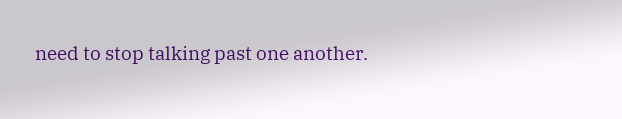need to stop talking past one another.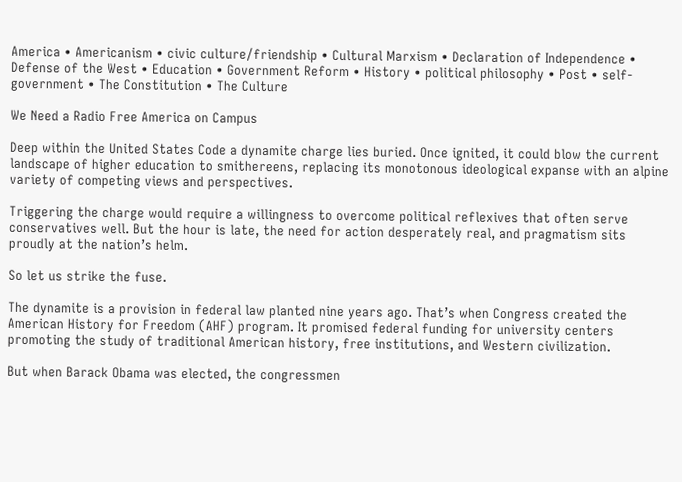America • Americanism • civic culture/friendship • Cultural Marxism • Declaration of Independence • Defense of the West • Education • Government Reform • History • political philosophy • Post • self-government • The Constitution • The Culture

We Need a Radio Free America on Campus

Deep within the United States Code a dynamite charge lies buried. Once ignited, it could blow the current landscape of higher education to smithereens, replacing its monotonous ideological expanse with an alpine variety of competing views and perspectives.

Triggering the charge would require a willingness to overcome political reflexives that often serve conservatives well. But the hour is late, the need for action desperately real, and pragmatism sits proudly at the nation’s helm.

So let us strike the fuse.

The dynamite is a provision in federal law planted nine years ago. That’s when Congress created the American History for Freedom (AHF) program. It promised federal funding for university centers promoting the study of traditional American history, free institutions, and Western civilization.

But when Barack Obama was elected, the congressmen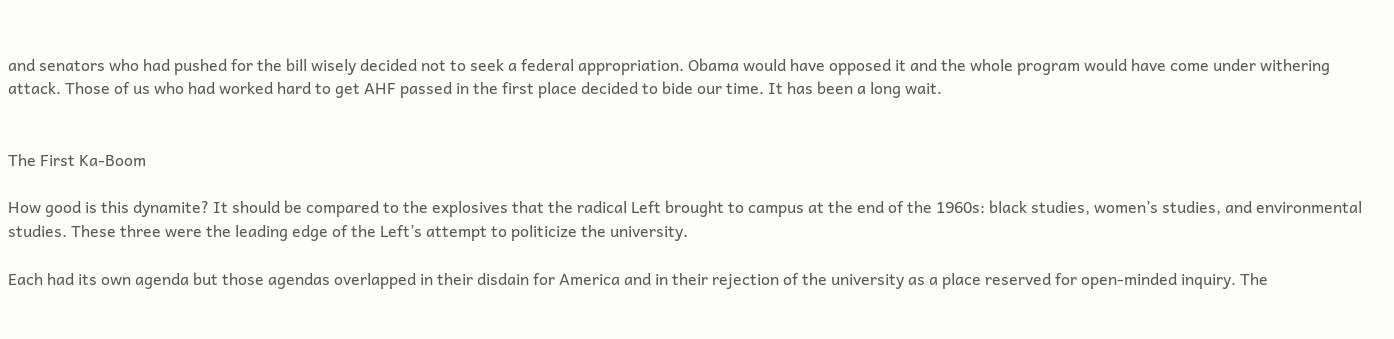and senators who had pushed for the bill wisely decided not to seek a federal appropriation. Obama would have opposed it and the whole program would have come under withering attack. Those of us who had worked hard to get AHF passed in the first place decided to bide our time. It has been a long wait.


The First Ka-Boom

How good is this dynamite? It should be compared to the explosives that the radical Left brought to campus at the end of the 1960s: black studies, women’s studies, and environmental studies. These three were the leading edge of the Left’s attempt to politicize the university.

Each had its own agenda but those agendas overlapped in their disdain for America and in their rejection of the university as a place reserved for open-minded inquiry. The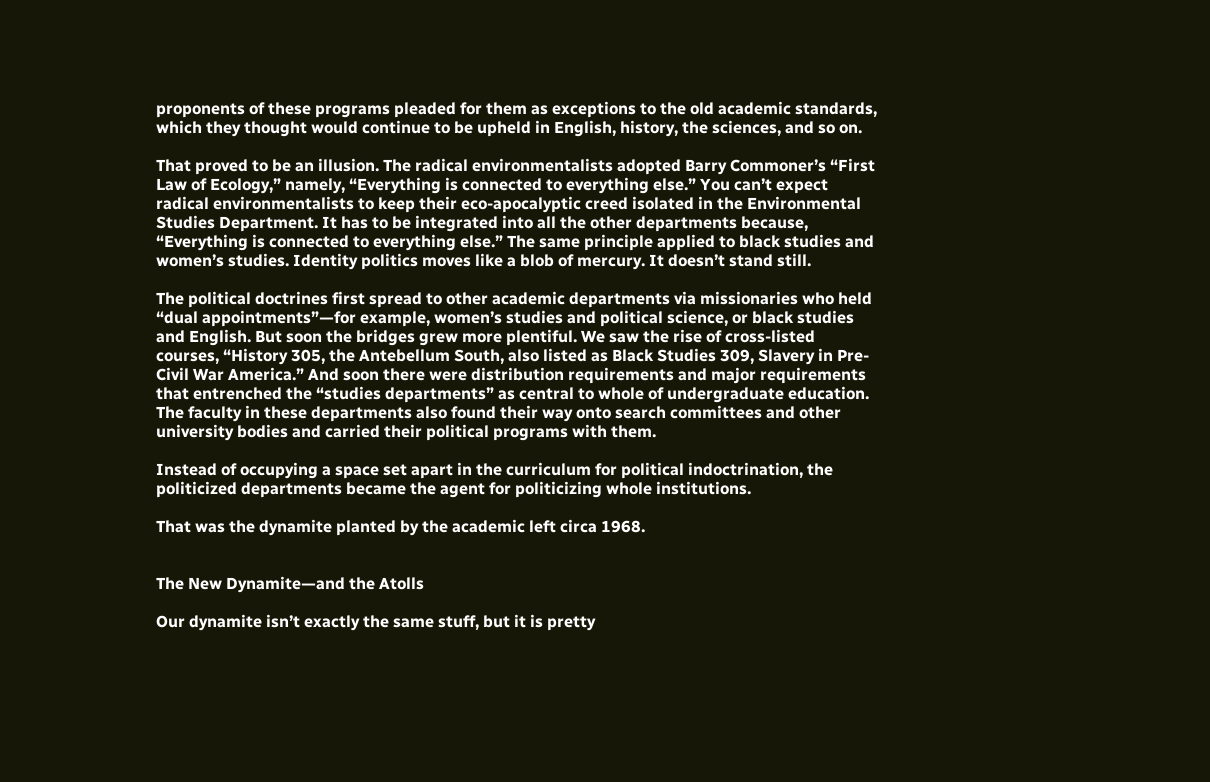proponents of these programs pleaded for them as exceptions to the old academic standards, which they thought would continue to be upheld in English, history, the sciences, and so on.

That proved to be an illusion. The radical environmentalists adopted Barry Commoner’s “First Law of Ecology,” namely, “Everything is connected to everything else.” You can’t expect radical environmentalists to keep their eco-apocalyptic creed isolated in the Environmental Studies Department. It has to be integrated into all the other departments because, “Everything is connected to everything else.” The same principle applied to black studies and women’s studies. Identity politics moves like a blob of mercury. It doesn’t stand still.

The political doctrines first spread to other academic departments via missionaries who held “dual appointments”—for example, women’s studies and political science, or black studies and English. But soon the bridges grew more plentiful. We saw the rise of cross-listed courses, “History 305, the Antebellum South, also listed as Black Studies 309, Slavery in Pre-Civil War America.” And soon there were distribution requirements and major requirements that entrenched the “studies departments” as central to whole of undergraduate education. The faculty in these departments also found their way onto search committees and other university bodies and carried their political programs with them.

Instead of occupying a space set apart in the curriculum for political indoctrination, the politicized departments became the agent for politicizing whole institutions.

That was the dynamite planted by the academic left circa 1968.


The New Dynamite—and the Atolls

Our dynamite isn’t exactly the same stuff, but it is pretty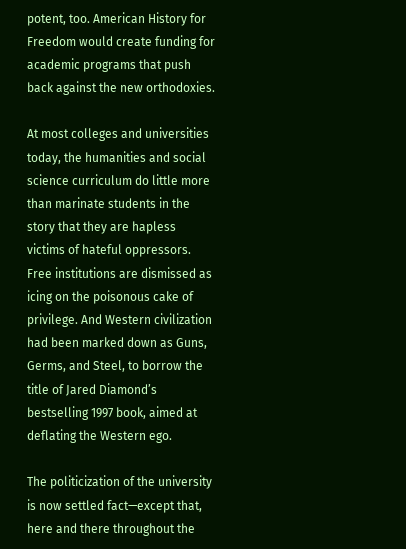potent, too. American History for Freedom would create funding for academic programs that push back against the new orthodoxies.

At most colleges and universities today, the humanities and social science curriculum do little more than marinate students in the story that they are hapless victims of hateful oppressors. Free institutions are dismissed as icing on the poisonous cake of privilege. And Western civilization had been marked down as Guns, Germs, and Steel, to borrow the title of Jared Diamond’s bestselling 1997 book, aimed at deflating the Western ego.

The politicization of the university is now settled fact—except that, here and there throughout the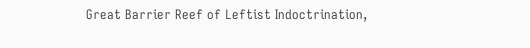Great Barrier Reef of Leftist Indoctrination,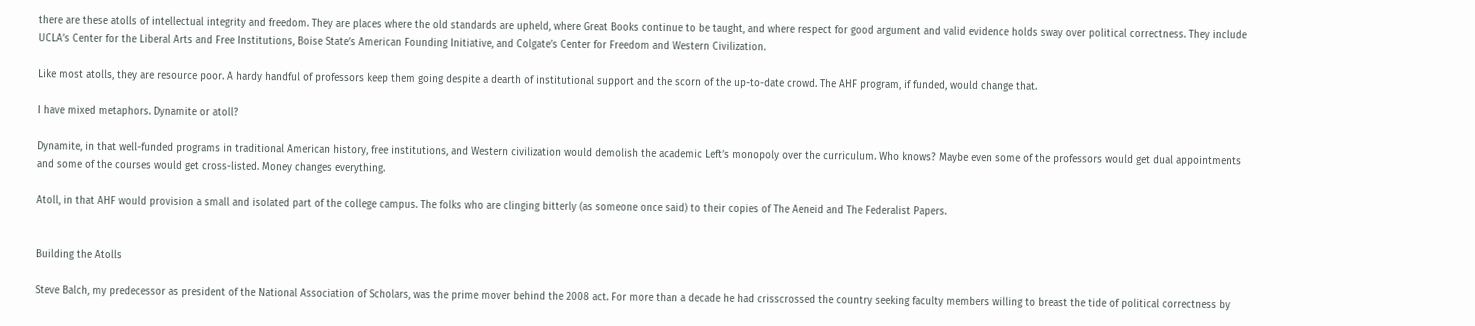there are these atolls of intellectual integrity and freedom. They are places where the old standards are upheld, where Great Books continue to be taught, and where respect for good argument and valid evidence holds sway over political correctness. They include UCLA’s Center for the Liberal Arts and Free Institutions, Boise State’s American Founding Initiative, and Colgate’s Center for Freedom and Western Civilization.

Like most atolls, they are resource poor. A hardy handful of professors keep them going despite a dearth of institutional support and the scorn of the up-to-date crowd. The AHF program, if funded, would change that.

I have mixed metaphors. Dynamite or atoll?

Dynamite, in that well-funded programs in traditional American history, free institutions, and Western civilization would demolish the academic Left’s monopoly over the curriculum. Who knows? Maybe even some of the professors would get dual appointments and some of the courses would get cross-listed. Money changes everything.

Atoll, in that AHF would provision a small and isolated part of the college campus. The folks who are clinging bitterly (as someone once said) to their copies of The Aeneid and The Federalist Papers.


Building the Atolls

Steve Balch, my predecessor as president of the National Association of Scholars, was the prime mover behind the 2008 act. For more than a decade he had crisscrossed the country seeking faculty members willing to breast the tide of political correctness by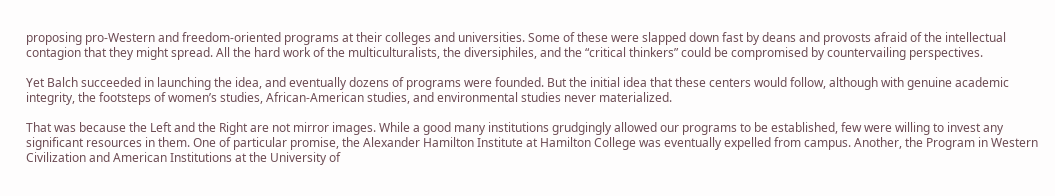proposing pro-Western and freedom-oriented programs at their colleges and universities. Some of these were slapped down fast by deans and provosts afraid of the intellectual contagion that they might spread. All the hard work of the multiculturalists, the diversiphiles, and the “critical thinkers” could be compromised by countervailing perspectives.

Yet Balch succeeded in launching the idea, and eventually dozens of programs were founded. But the initial idea that these centers would follow, although with genuine academic integrity, the footsteps of women’s studies, African-American studies, and environmental studies never materialized.

That was because the Left and the Right are not mirror images. While a good many institutions grudgingly allowed our programs to be established, few were willing to invest any significant resources in them. One of particular promise, the Alexander Hamilton Institute at Hamilton College was eventually expelled from campus. Another, the Program in Western Civilization and American Institutions at the University of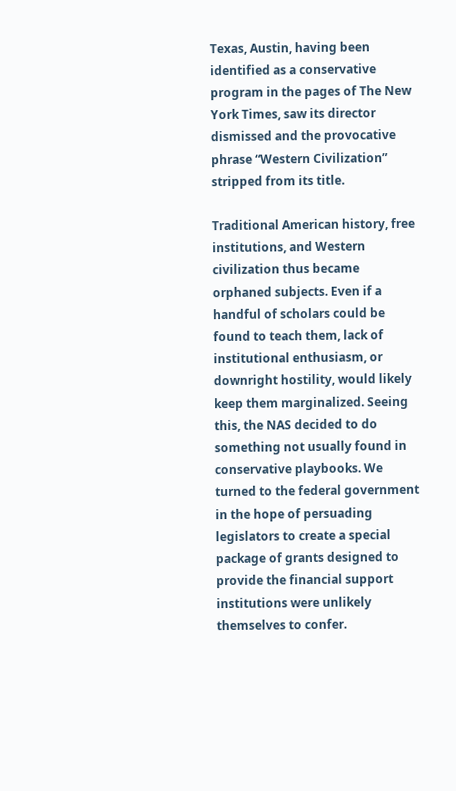Texas, Austin, having been identified as a conservative program in the pages of The New York Times, saw its director dismissed and the provocative phrase “Western Civilization” stripped from its title.

Traditional American history, free institutions, and Western civilization thus became orphaned subjects. Even if a handful of scholars could be found to teach them, lack of institutional enthusiasm, or downright hostility, would likely keep them marginalized. Seeing this, the NAS decided to do something not usually found in conservative playbooks. We turned to the federal government in the hope of persuading legislators to create a special package of grants designed to provide the financial support institutions were unlikely themselves to confer.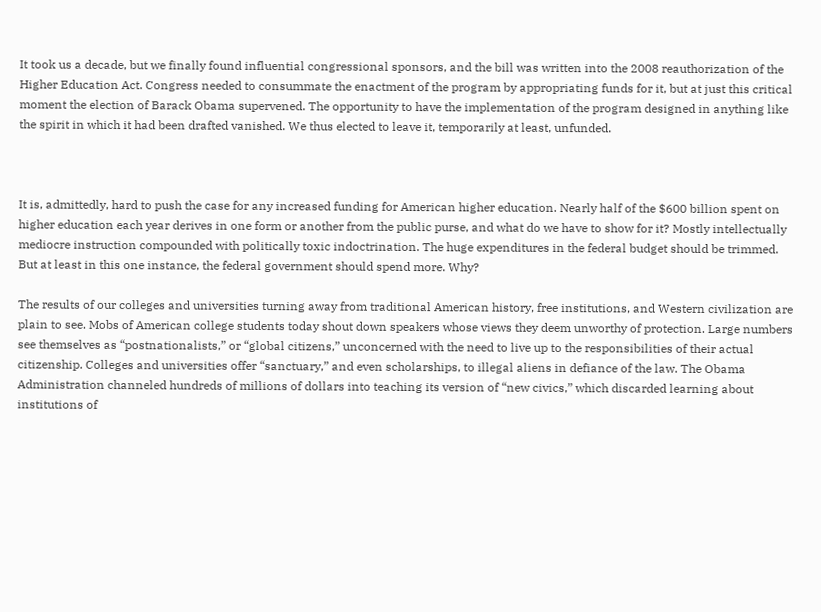It took us a decade, but we finally found influential congressional sponsors, and the bill was written into the 2008 reauthorization of the Higher Education Act. Congress needed to consummate the enactment of the program by appropriating funds for it, but at just this critical moment the election of Barack Obama supervened. The opportunity to have the implementation of the program designed in anything like the spirit in which it had been drafted vanished. We thus elected to leave it, temporarily at least, unfunded.



It is, admittedly, hard to push the case for any increased funding for American higher education. Nearly half of the $600 billion spent on higher education each year derives in one form or another from the public purse, and what do we have to show for it? Mostly intellectually mediocre instruction compounded with politically toxic indoctrination. The huge expenditures in the federal budget should be trimmed. But at least in this one instance, the federal government should spend more. Why?

The results of our colleges and universities turning away from traditional American history, free institutions, and Western civilization are plain to see. Mobs of American college students today shout down speakers whose views they deem unworthy of protection. Large numbers see themselves as “postnationalists,” or “global citizens,” unconcerned with the need to live up to the responsibilities of their actual citizenship. Colleges and universities offer “sanctuary,” and even scholarships, to illegal aliens in defiance of the law. The Obama Administration channeled hundreds of millions of dollars into teaching its version of “new civics,” which discarded learning about institutions of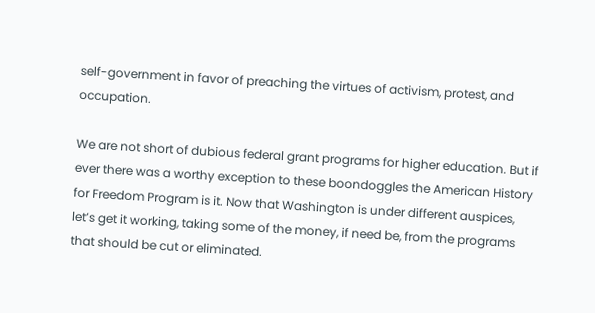self-government in favor of preaching the virtues of activism, protest, and occupation.

We are not short of dubious federal grant programs for higher education. But if ever there was a worthy exception to these boondoggles the American History for Freedom Program is it. Now that Washington is under different auspices, let’s get it working, taking some of the money, if need be, from the programs that should be cut or eliminated.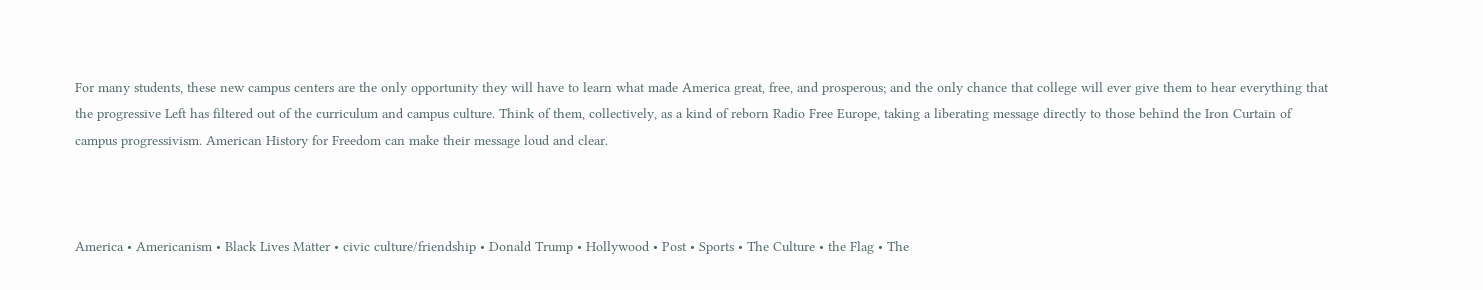For many students, these new campus centers are the only opportunity they will have to learn what made America great, free, and prosperous; and the only chance that college will ever give them to hear everything that the progressive Left has filtered out of the curriculum and campus culture. Think of them, collectively, as a kind of reborn Radio Free Europe, taking a liberating message directly to those behind the Iron Curtain of campus progressivism. American History for Freedom can make their message loud and clear.



America • Americanism • Black Lives Matter • civic culture/friendship • Donald Trump • Hollywood • Post • Sports • The Culture • the Flag • The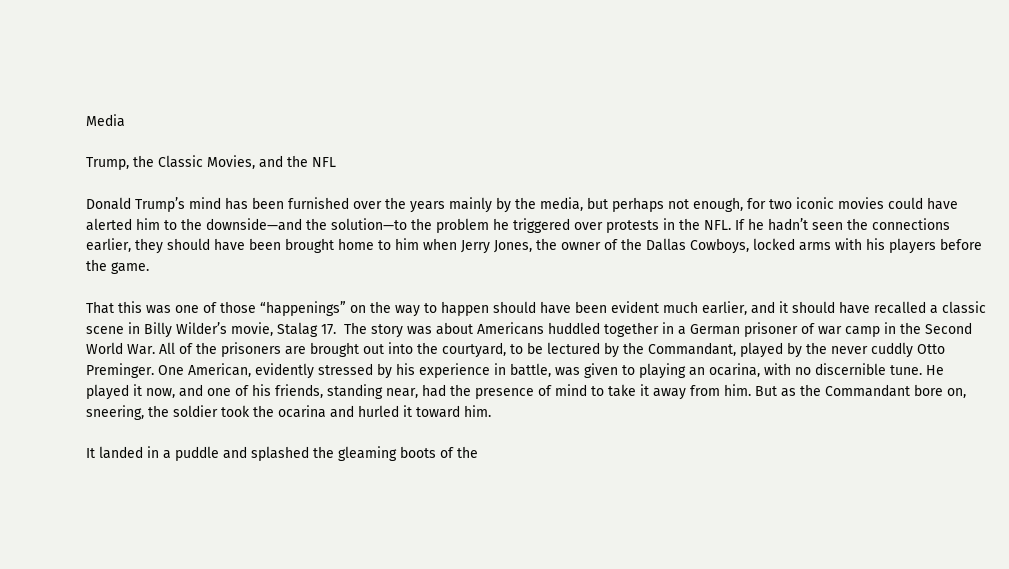Media

Trump, the Classic Movies, and the NFL

Donald Trump’s mind has been furnished over the years mainly by the media, but perhaps not enough, for two iconic movies could have alerted him to the downside—and the solution—to the problem he triggered over protests in the NFL. If he hadn’t seen the connections earlier, they should have been brought home to him when Jerry Jones, the owner of the Dallas Cowboys, locked arms with his players before the game.

That this was one of those “happenings” on the way to happen should have been evident much earlier, and it should have recalled a classic scene in Billy Wilder’s movie, Stalag 17.  The story was about Americans huddled together in a German prisoner of war camp in the Second World War. All of the prisoners are brought out into the courtyard, to be lectured by the Commandant, played by the never cuddly Otto Preminger. One American, evidently stressed by his experience in battle, was given to playing an ocarina, with no discernible tune. He played it now, and one of his friends, standing near, had the presence of mind to take it away from him. But as the Commandant bore on, sneering, the soldier took the ocarina and hurled it toward him.

It landed in a puddle and splashed the gleaming boots of the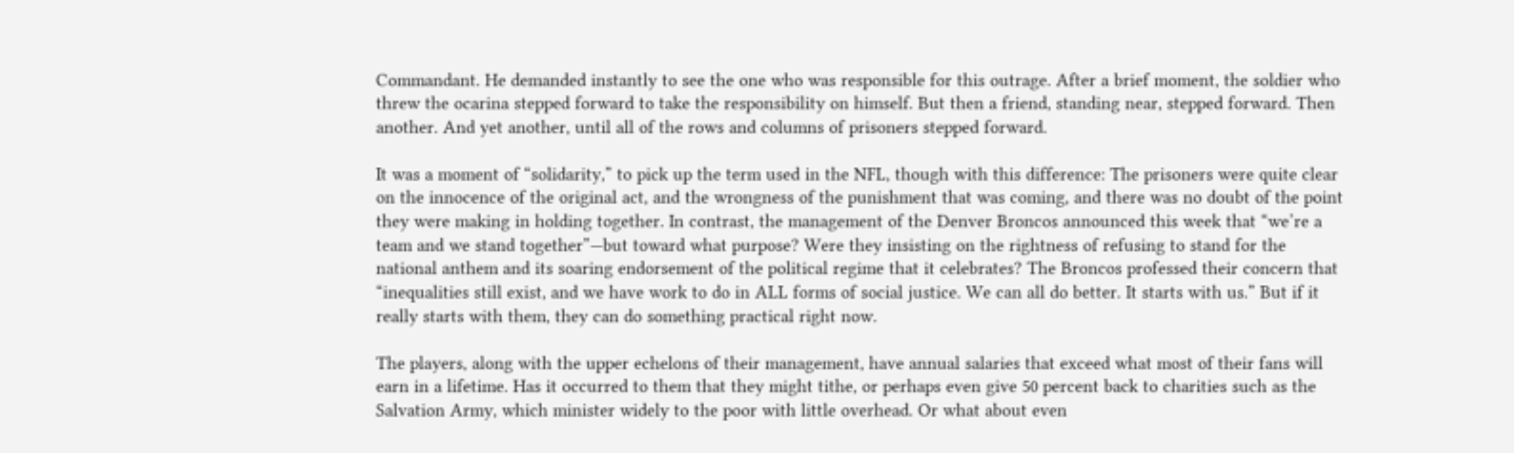Commandant. He demanded instantly to see the one who was responsible for this outrage. After a brief moment, the soldier who threw the ocarina stepped forward to take the responsibility on himself. But then a friend, standing near, stepped forward. Then another. And yet another, until all of the rows and columns of prisoners stepped forward.

It was a moment of “solidarity,” to pick up the term used in the NFL, though with this difference: The prisoners were quite clear on the innocence of the original act, and the wrongness of the punishment that was coming, and there was no doubt of the point they were making in holding together. In contrast, the management of the Denver Broncos announced this week that “we’re a team and we stand together”—but toward what purpose? Were they insisting on the rightness of refusing to stand for the national anthem and its soaring endorsement of the political regime that it celebrates? The Broncos professed their concern that “inequalities still exist, and we have work to do in ALL forms of social justice. We can all do better. It starts with us.” But if it really starts with them, they can do something practical right now.

The players, along with the upper echelons of their management, have annual salaries that exceed what most of their fans will earn in a lifetime. Has it occurred to them that they might tithe, or perhaps even give 50 percent back to charities such as the Salvation Army, which minister widely to the poor with little overhead. Or what about even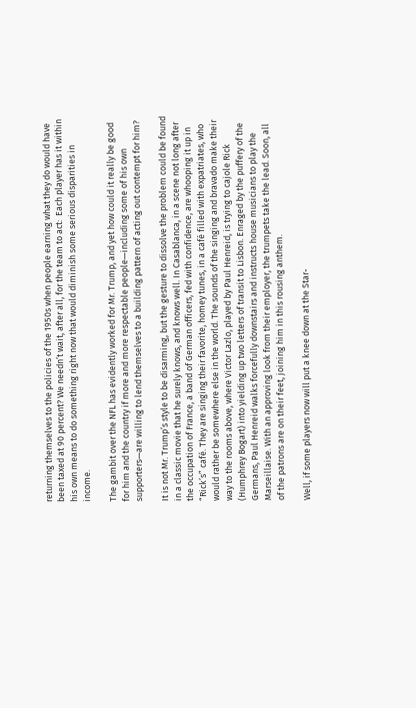returning themselves to the policies of the 1950s when people earning what they do would have been taxed at 90 percent? We needn’t wait, after all, for the team to act:  Each player has it within his own means to do something right now that would diminish some serious disparities in income.

The gambit over the NFL has evidently worked for Mr. Trump, and yet how could it really be good for him and the country if more and more respectable people—including some of his own supporters—are willing to lend themselves to a building pattern of acting out contempt for him?

It is not Mr. Trump’s style to be disarming, but the gesture to dissolve the problem could be found in a classic movie that he surely knows, and knows well. In Casablanca, in a scene not long after the occupation of France, a band of German officers, fed with confidence, are whooping it up in “Rick’s” café. They are singing their favorite, homey tunes, in a café filled with expatriates, who would rather be somewhere else in the world. The sounds of the singing and bravado make their way to the rooms above, where Victor Lazlo, played by Paul Henreid, is trying to cajole Rick (Humphrey Bogart) into yielding up two letters of transit to Lisbon. Enraged by the puffery of the Germans, Paul Henreid walks forcefully downstairs and instructs house musicians to play the Marseillaise. With an approving look from their employer, the trumpets take the lead. Soon, all of the patrons are on their feet, joining him in this rousing anthem.

Well, if some players now will put a knee down at the Star-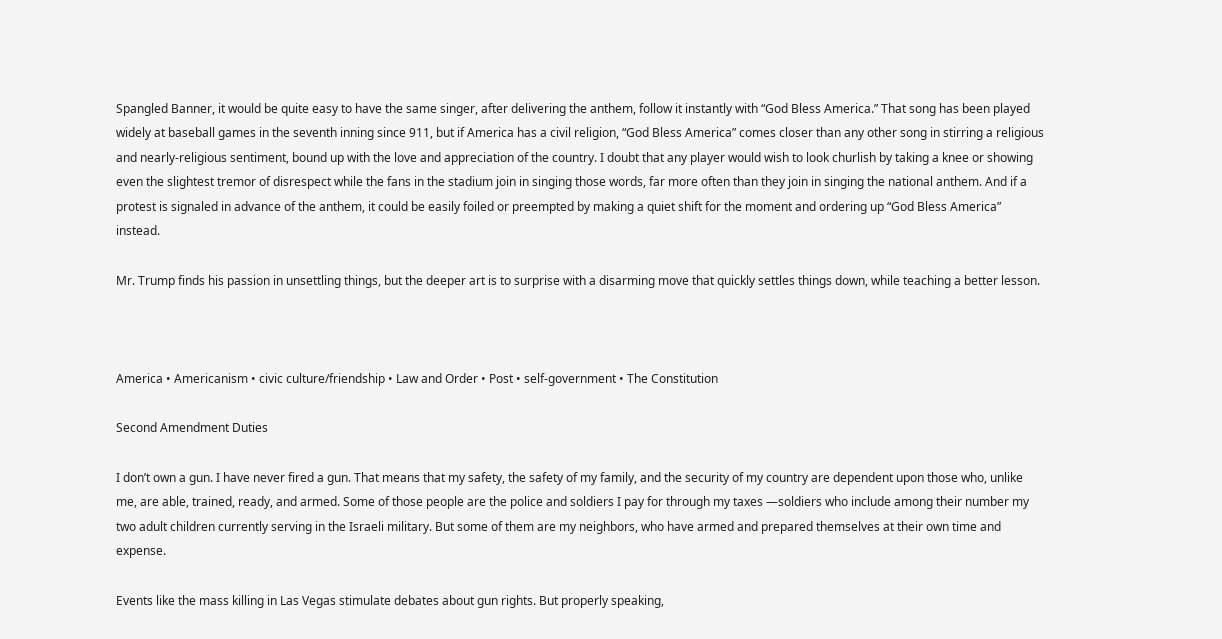Spangled Banner, it would be quite easy to have the same singer, after delivering the anthem, follow it instantly with “God Bless America.” That song has been played widely at baseball games in the seventh inning since 911, but if America has a civil religion, “God Bless America” comes closer than any other song in stirring a religious and nearly-religious sentiment, bound up with the love and appreciation of the country. I doubt that any player would wish to look churlish by taking a knee or showing even the slightest tremor of disrespect while the fans in the stadium join in singing those words, far more often than they join in singing the national anthem. And if a protest is signaled in advance of the anthem, it could be easily foiled or preempted by making a quiet shift for the moment and ordering up “God Bless America” instead.

Mr. Trump finds his passion in unsettling things, but the deeper art is to surprise with a disarming move that quickly settles things down, while teaching a better lesson.



America • Americanism • civic culture/friendship • Law and Order • Post • self-government • The Constitution

Second Amendment Duties

I don’t own a gun. I have never fired a gun. That means that my safety, the safety of my family, and the security of my country are dependent upon those who, unlike me, are able, trained, ready, and armed. Some of those people are the police and soldiers I pay for through my taxes —soldiers who include among their number my two adult children currently serving in the Israeli military. But some of them are my neighbors, who have armed and prepared themselves at their own time and expense.

Events like the mass killing in Las Vegas stimulate debates about gun rights. But properly speaking,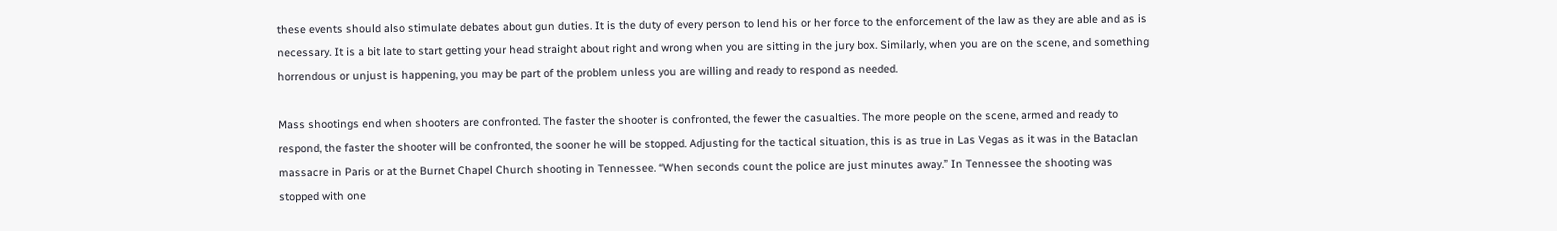these events should also stimulate debates about gun duties. It is the duty of every person to lend his or her force to the enforcement of the law as they are able and as is necessary. It is a bit late to start getting your head straight about right and wrong when you are sitting in the jury box. Similarly, when you are on the scene, and something horrendous or unjust is happening, you may be part of the problem unless you are willing and ready to respond as needed.

Mass shootings end when shooters are confronted. The faster the shooter is confronted, the fewer the casualties. The more people on the scene, armed and ready to respond, the faster the shooter will be confronted, the sooner he will be stopped. Adjusting for the tactical situation, this is as true in Las Vegas as it was in the Bataclan massacre in Paris or at the Burnet Chapel Church shooting in Tennessee. “When seconds count the police are just minutes away.” In Tennessee the shooting was stopped with one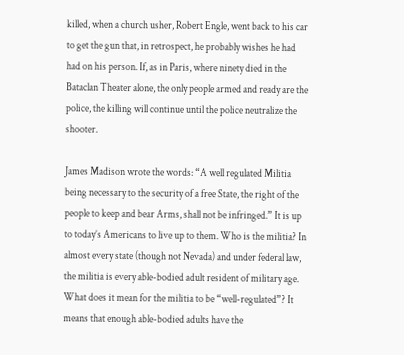killed, when a church usher, Robert Engle, went back to his car to get the gun that, in retrospect, he probably wishes he had had on his person. If, as in Paris, where ninety died in the Bataclan Theater alone, the only people armed and ready are the police, the killing will continue until the police neutralize the shooter.

James Madison wrote the words: “A well regulated Militia being necessary to the security of a free State, the right of the people to keep and bear Arms, shall not be infringed.” It is up to today’s Americans to live up to them. Who is the militia? In almost every state (though not Nevada) and under federal law, the militia is every able-bodied adult resident of military age. What does it mean for the militia to be “well-regulated”? It means that enough able-bodied adults have the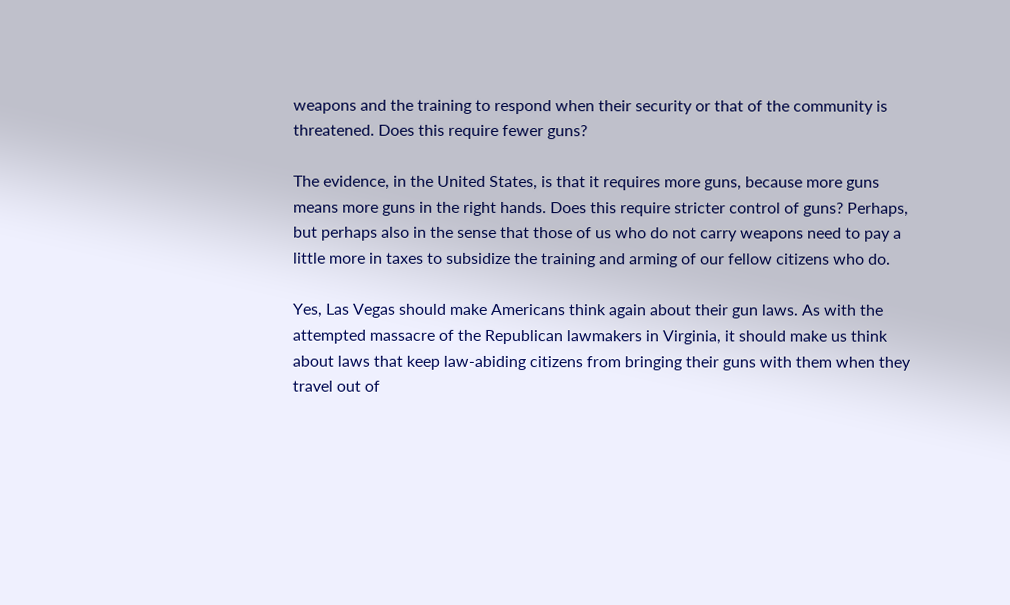weapons and the training to respond when their security or that of the community is threatened. Does this require fewer guns?

The evidence, in the United States, is that it requires more guns, because more guns means more guns in the right hands. Does this require stricter control of guns? Perhaps, but perhaps also in the sense that those of us who do not carry weapons need to pay a little more in taxes to subsidize the training and arming of our fellow citizens who do.

Yes, Las Vegas should make Americans think again about their gun laws. As with the attempted massacre of the Republican lawmakers in Virginia, it should make us think about laws that keep law-abiding citizens from bringing their guns with them when they travel out of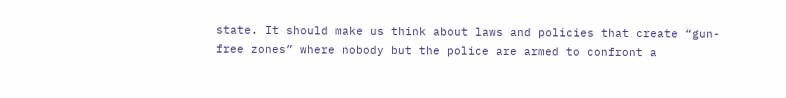state. It should make us think about laws and policies that create “gun-free zones” where nobody but the police are armed to confront a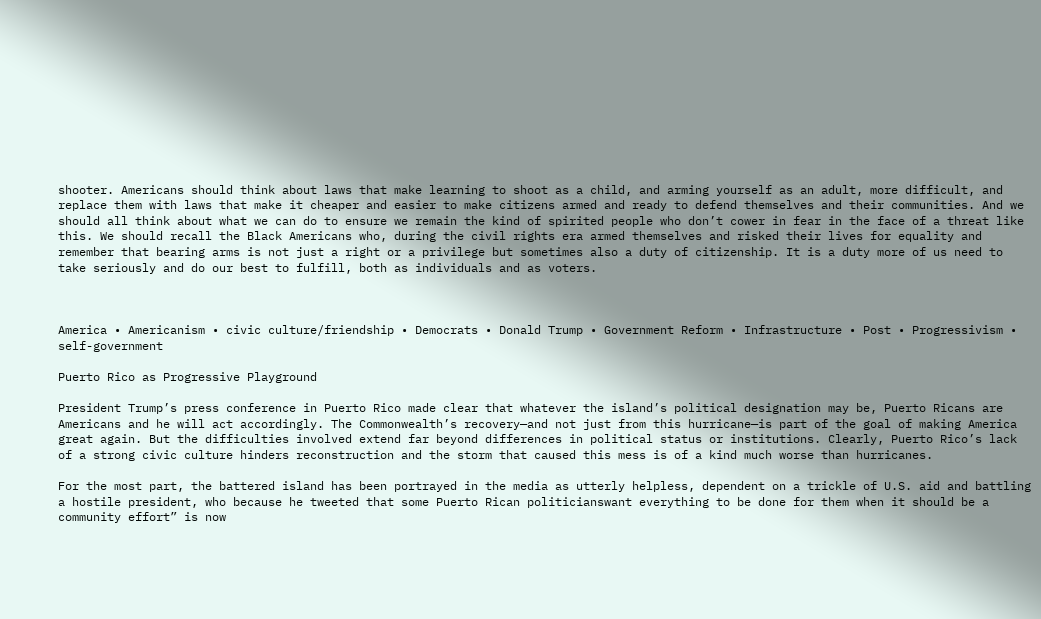shooter. Americans should think about laws that make learning to shoot as a child, and arming yourself as an adult, more difficult, and replace them with laws that make it cheaper and easier to make citizens armed and ready to defend themselves and their communities. And we should all think about what we can do to ensure we remain the kind of spirited people who don’t cower in fear in the face of a threat like this. We should recall the Black Americans who, during the civil rights era armed themselves and risked their lives for equality and remember that bearing arms is not just a right or a privilege but sometimes also a duty of citizenship. It is a duty more of us need to take seriously and do our best to fulfill, both as individuals and as voters.



America • Americanism • civic culture/friendship • Democrats • Donald Trump • Government Reform • Infrastructure • Post • Progressivism • self-government

Puerto Rico as Progressive Playground

President Trump’s press conference in Puerto Rico made clear that whatever the island’s political designation may be, Puerto Ricans are Americans and he will act accordingly. The Commonwealth’s recovery—and not just from this hurricane—is part of the goal of making America great again. But the difficulties involved extend far beyond differences in political status or institutions. Clearly, Puerto Rico’s lack of a strong civic culture hinders reconstruction and the storm that caused this mess is of a kind much worse than hurricanes.

For the most part, the battered island has been portrayed in the media as utterly helpless, dependent on a trickle of U.S. aid and battling a hostile president, who because he tweeted that some Puerto Rican politicianswant everything to be done for them when it should be a community effort” is now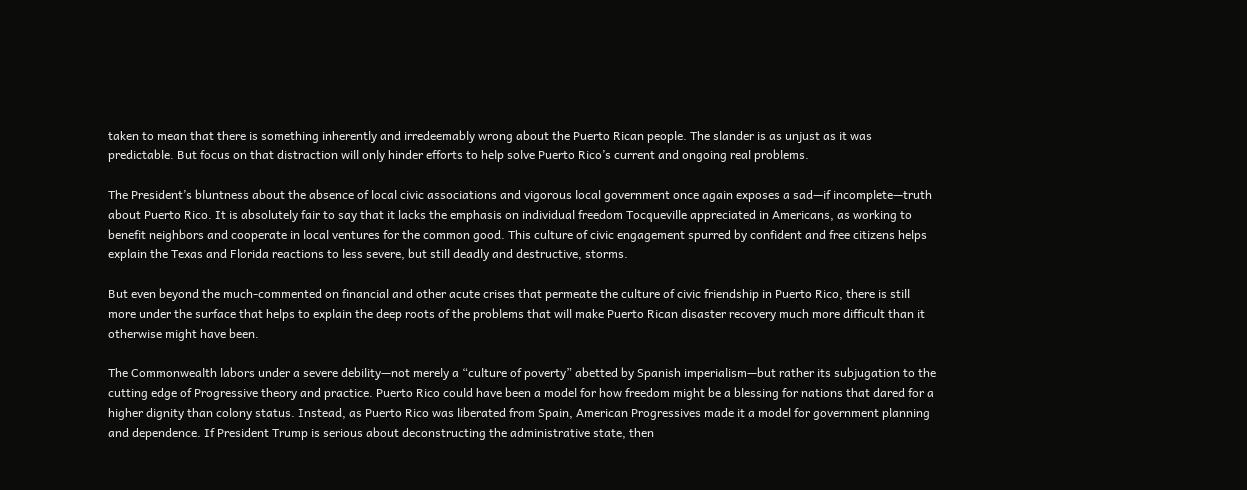taken to mean that there is something inherently and irredeemably wrong about the Puerto Rican people. The slander is as unjust as it was predictable. But focus on that distraction will only hinder efforts to help solve Puerto Rico’s current and ongoing real problems.

The President’s bluntness about the absence of local civic associations and vigorous local government once again exposes a sad—if incomplete—truth about Puerto Rico. It is absolutely fair to say that it lacks the emphasis on individual freedom Tocqueville appreciated in Americans, as working to benefit neighbors and cooperate in local ventures for the common good. This culture of civic engagement spurred by confident and free citizens helps explain the Texas and Florida reactions to less severe, but still deadly and destructive, storms.

But even beyond the much-commented on financial and other acute crises that permeate the culture of civic friendship in Puerto Rico, there is still more under the surface that helps to explain the deep roots of the problems that will make Puerto Rican disaster recovery much more difficult than it otherwise might have been.

The Commonwealth labors under a severe debility—not merely a “culture of poverty” abetted by Spanish imperialism—but rather its subjugation to the cutting edge of Progressive theory and practice. Puerto Rico could have been a model for how freedom might be a blessing for nations that dared for a higher dignity than colony status. Instead, as Puerto Rico was liberated from Spain, American Progressives made it a model for government planning and dependence. If President Trump is serious about deconstructing the administrative state, then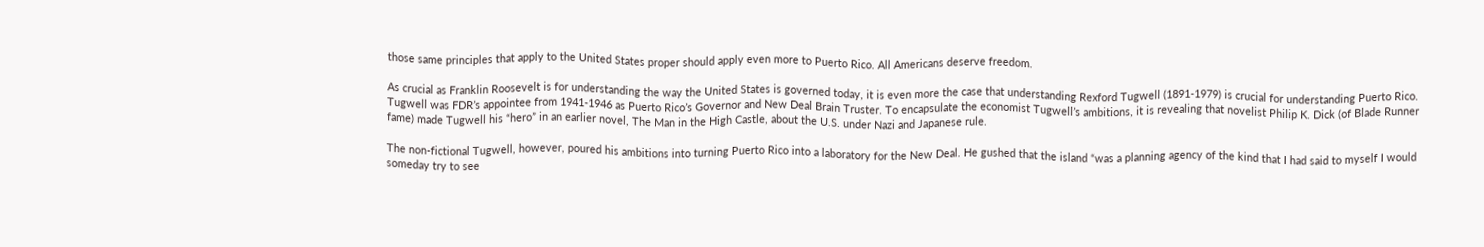those same principles that apply to the United States proper should apply even more to Puerto Rico. All Americans deserve freedom.

As crucial as Franklin Roosevelt is for understanding the way the United States is governed today, it is even more the case that understanding Rexford Tugwell (1891-1979) is crucial for understanding Puerto Rico. Tugwell was FDR’s appointee from 1941-1946 as Puerto Rico’s Governor and New Deal Brain Truster. To encapsulate the economist Tugwell’s ambitions, it is revealing that novelist Philip K. Dick (of Blade Runner fame) made Tugwell his “hero” in an earlier novel, The Man in the High Castle, about the U.S. under Nazi and Japanese rule.

The non-fictional Tugwell, however, poured his ambitions into turning Puerto Rico into a laboratory for the New Deal. He gushed that the island “was a planning agency of the kind that I had said to myself I would someday try to see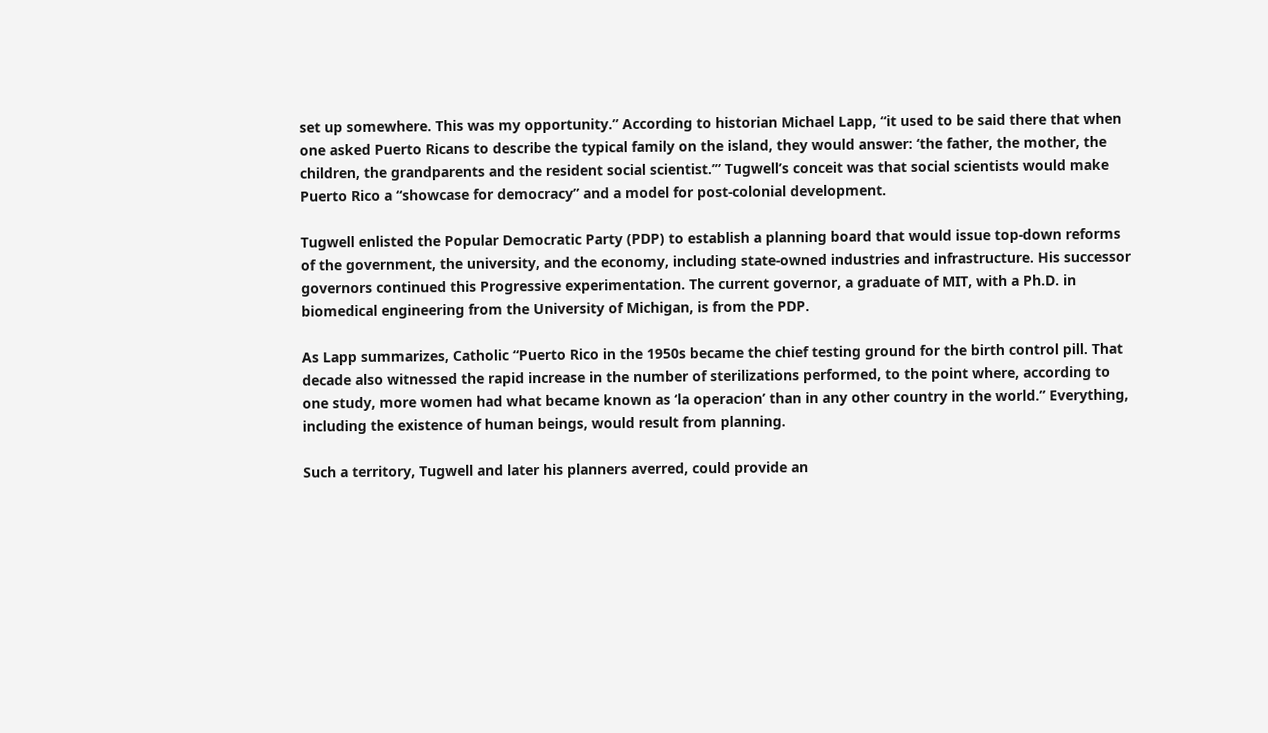set up somewhere. This was my opportunity.” According to historian Michael Lapp, “it used to be said there that when one asked Puerto Ricans to describe the typical family on the island, they would answer: ‘the father, the mother, the children, the grandparents and the resident social scientist.’” Tugwell’s conceit was that social scientists would make Puerto Rico a “showcase for democracy” and a model for post-colonial development.

Tugwell enlisted the Popular Democratic Party (PDP) to establish a planning board that would issue top-down reforms of the government, the university, and the economy, including state-owned industries and infrastructure. His successor governors continued this Progressive experimentation. The current governor, a graduate of MIT, with a Ph.D. in biomedical engineering from the University of Michigan, is from the PDP.

As Lapp summarizes, Catholic “Puerto Rico in the 1950s became the chief testing ground for the birth control pill. That decade also witnessed the rapid increase in the number of sterilizations performed, to the point where, according to one study, more women had what became known as ‘la operacion’ than in any other country in the world.” Everything, including the existence of human beings, would result from planning.

Such a territory, Tugwell and later his planners averred, could provide an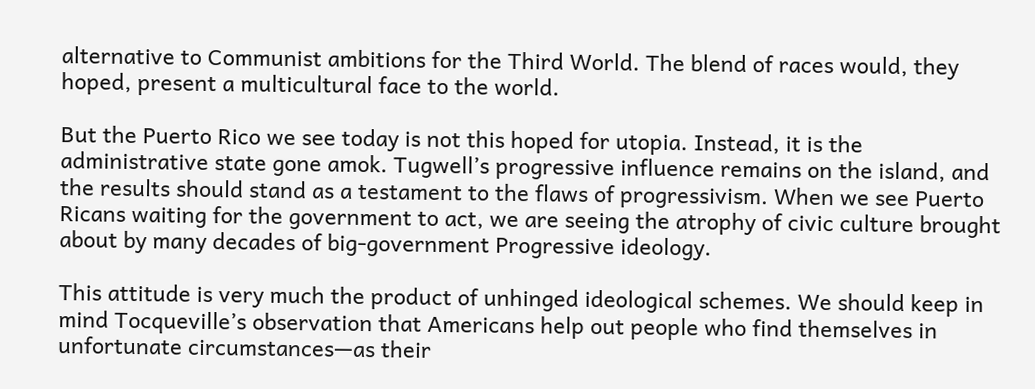alternative to Communist ambitions for the Third World. The blend of races would, they hoped, present a multicultural face to the world.

But the Puerto Rico we see today is not this hoped for utopia. Instead, it is the administrative state gone amok. Tugwell’s progressive influence remains on the island, and the results should stand as a testament to the flaws of progressivism. When we see Puerto Ricans waiting for the government to act, we are seeing the atrophy of civic culture brought about by many decades of big-government Progressive ideology.

This attitude is very much the product of unhinged ideological schemes. We should keep in mind Tocqueville’s observation that Americans help out people who find themselves in unfortunate circumstances—as their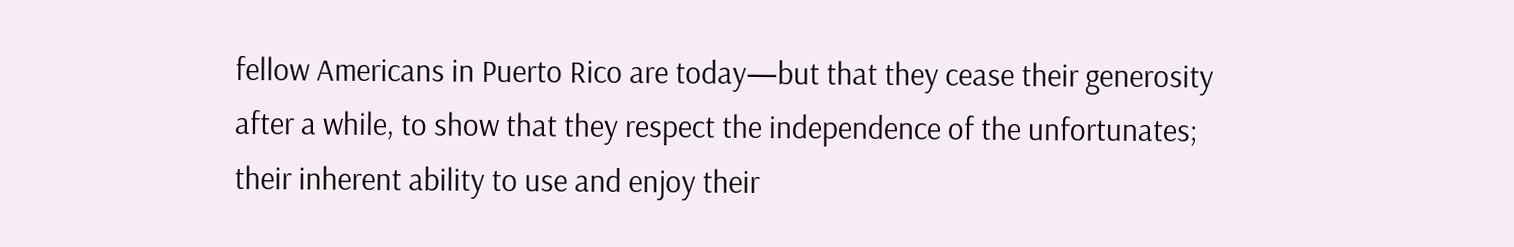fellow Americans in Puerto Rico are today—but that they cease their generosity after a while, to show that they respect the independence of the unfortunates; their inherent ability to use and enjoy their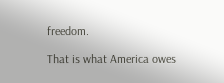freedom.

That is what America owes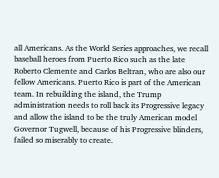all Americans. As the World Series approaches, we recall baseball heroes from Puerto Rico such as the late Roberto Clemente and Carlos Beltran, who are also our fellow Americans. Puerto Rico is part of the American team. In rebuilding the island, the Trump administration needs to roll back its Progressive legacy and allow the island to be the truly American model Governor Tugwell, because of his Progressive blinders, failed so miserably to create.